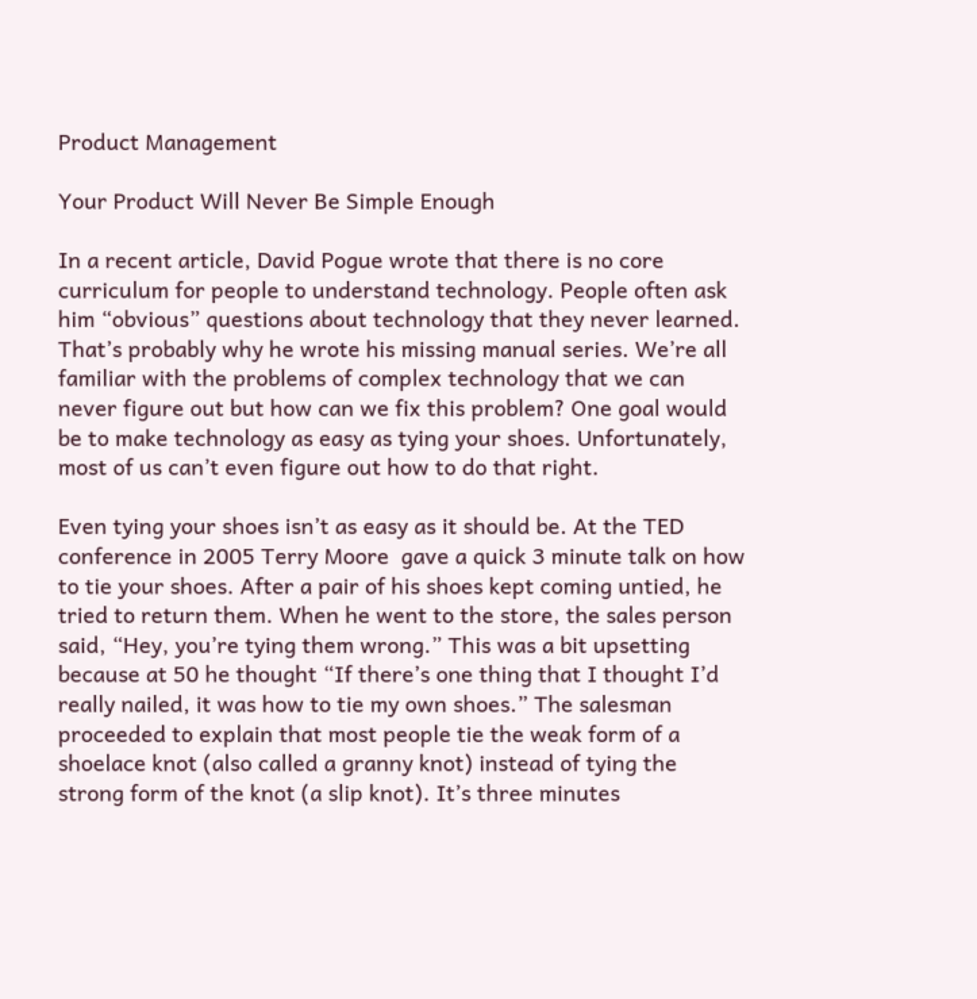Product Management

Your Product Will Never Be Simple Enough

In a recent article, David Pogue wrote that there is no core curriculum for people to understand technology. People often ask him “obvious” questions about technology that they never learned. That’s probably why he wrote his missing manual series. We’re all familiar with the problems of complex technology that we can never figure out but how can we fix this problem? One goal would be to make technology as easy as tying your shoes. Unfortunately, most of us can’t even figure out how to do that right.

Even tying your shoes isn’t as easy as it should be. At the TED conference in 2005 Terry Moore  gave a quick 3 minute talk on how to tie your shoes. After a pair of his shoes kept coming untied, he tried to return them. When he went to the store, the sales person said, “Hey, you’re tying them wrong.” This was a bit upsetting because at 50 he thought “If there’s one thing that I thought I’d really nailed, it was how to tie my own shoes.” The salesman proceeded to explain that most people tie the weak form of a shoelace knot (also called a granny knot) instead of tying the strong form of the knot (a slip knot). It’s three minutes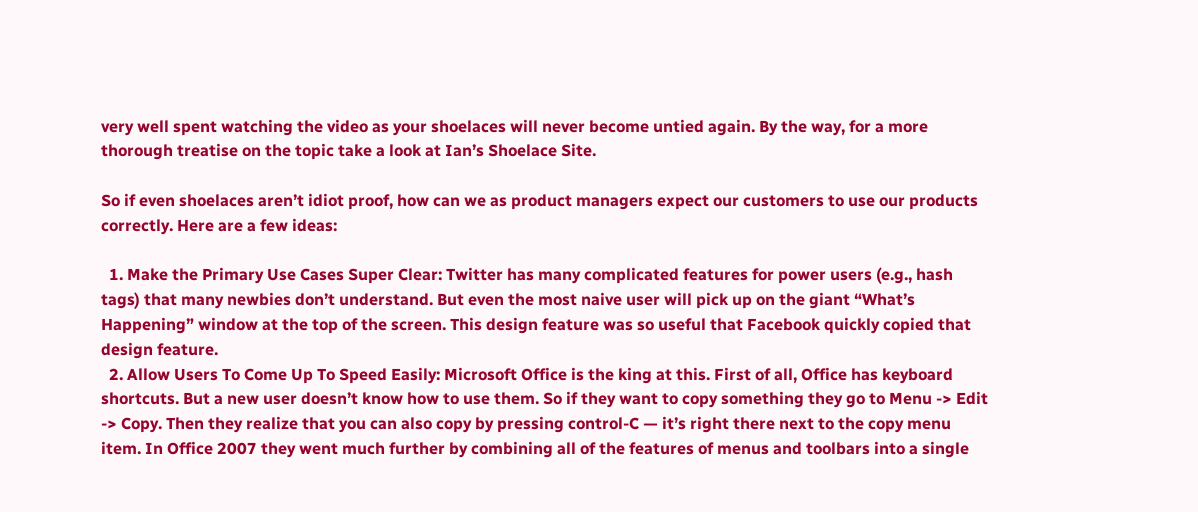very well spent watching the video as your shoelaces will never become untied again. By the way, for a more thorough treatise on the topic take a look at Ian’s Shoelace Site.

So if even shoelaces aren’t idiot proof, how can we as product managers expect our customers to use our products correctly. Here are a few ideas:

  1. Make the Primary Use Cases Super Clear: Twitter has many complicated features for power users (e.g., hash tags) that many newbies don’t understand. But even the most naive user will pick up on the giant “What’s Happening” window at the top of the screen. This design feature was so useful that Facebook quickly copied that design feature.
  2. Allow Users To Come Up To Speed Easily: Microsoft Office is the king at this. First of all, Office has keyboard shortcuts. But a new user doesn’t know how to use them. So if they want to copy something they go to Menu -> Edit -> Copy. Then they realize that you can also copy by pressing control-C — it’s right there next to the copy menu item. In Office 2007 they went much further by combining all of the features of menus and toolbars into a single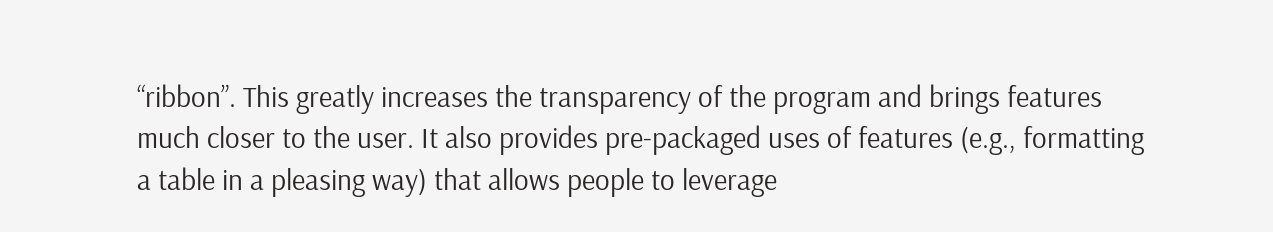“ribbon”. This greatly increases the transparency of the program and brings features much closer to the user. It also provides pre-packaged uses of features (e.g., formatting a table in a pleasing way) that allows people to leverage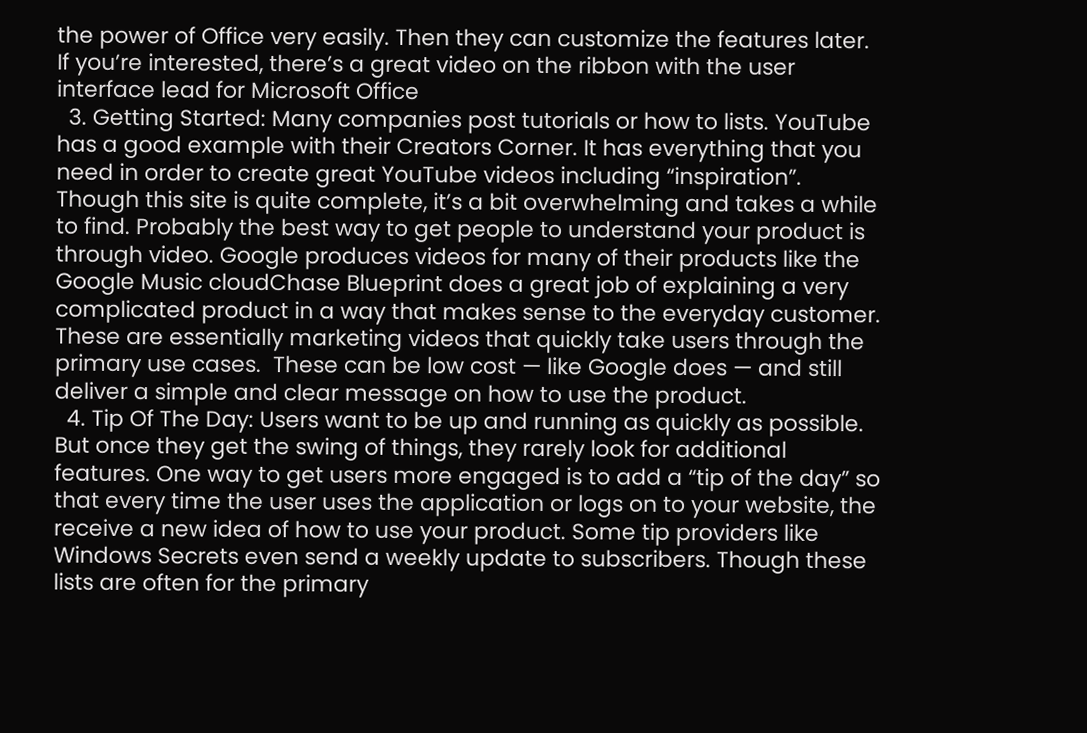the power of Office very easily. Then they can customize the features later. If you’re interested, there’s a great video on the ribbon with the user interface lead for Microsoft Office
  3. Getting Started: Many companies post tutorials or how to lists. YouTube has a good example with their Creators Corner. It has everything that you need in order to create great YouTube videos including “inspiration”. Though this site is quite complete, it’s a bit overwhelming and takes a while to find. Probably the best way to get people to understand your product is through video. Google produces videos for many of their products like the Google Music cloudChase Blueprint does a great job of explaining a very complicated product in a way that makes sense to the everyday customer. These are essentially marketing videos that quickly take users through the primary use cases.  These can be low cost — like Google does — and still deliver a simple and clear message on how to use the product.
  4. Tip Of The Day: Users want to be up and running as quickly as possible. But once they get the swing of things, they rarely look for additional features. One way to get users more engaged is to add a “tip of the day” so that every time the user uses the application or logs on to your website, the receive a new idea of how to use your product. Some tip providers like Windows Secrets even send a weekly update to subscribers. Though these lists are often for the primary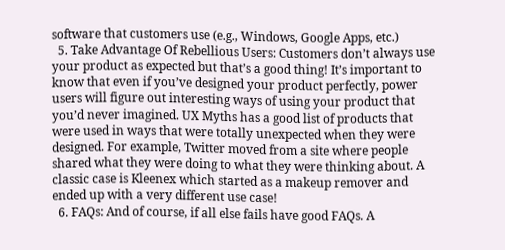software that customers use (e.g., Windows, Google Apps, etc.)
  5. Take Advantage Of Rebellious Users: Customers don’t always use your product as expected but that’s a good thing! It’s important to know that even if you’ve designed your product perfectly, power users will figure out interesting ways of using your product that you’d never imagined. UX Myths has a good list of products that were used in ways that were totally unexpected when they were designed. For example, Twitter moved from a site where people shared what they were doing to what they were thinking about. A classic case is Kleenex which started as a makeup remover and ended up with a very different use case!
  6. FAQs: And of course, if all else fails have good FAQs. A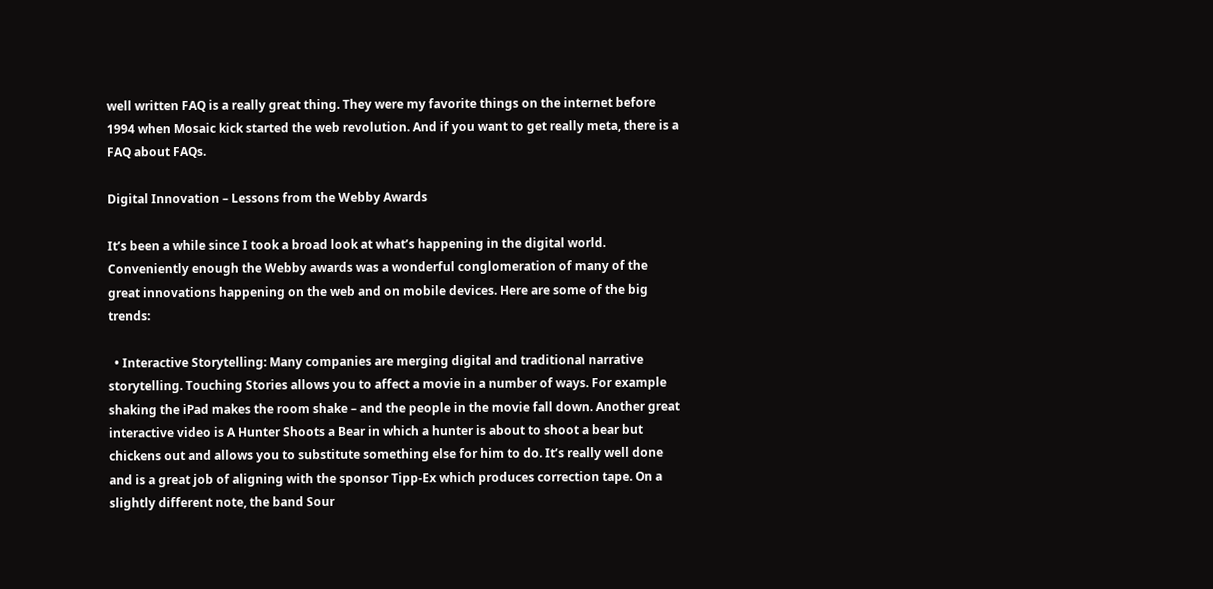well written FAQ is a really great thing. They were my favorite things on the internet before 1994 when Mosaic kick started the web revolution. And if you want to get really meta, there is a FAQ about FAQs.

Digital Innovation – Lessons from the Webby Awards

It’s been a while since I took a broad look at what’s happening in the digital world. Conveniently enough the Webby awards was a wonderful conglomeration of many of the great innovations happening on the web and on mobile devices. Here are some of the big trends:

  • Interactive Storytelling: Many companies are merging digital and traditional narrative storytelling. Touching Stories allows you to affect a movie in a number of ways. For example shaking the iPad makes the room shake – and the people in the movie fall down. Another great interactive video is A Hunter Shoots a Bear in which a hunter is about to shoot a bear but chickens out and allows you to substitute something else for him to do. It’s really well done and is a great job of aligning with the sponsor Tipp-Ex which produces correction tape. On a slightly different note, the band Sour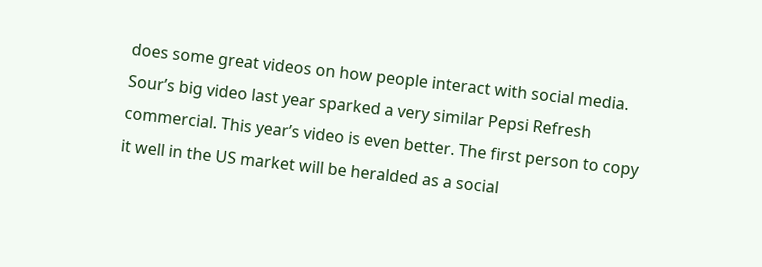does some great videos on how people interact with social media. Sour’s big video last year sparked a very similar Pepsi Refresh commercial. This year’s video is even better. The first person to copy it well in the US market will be heralded as a social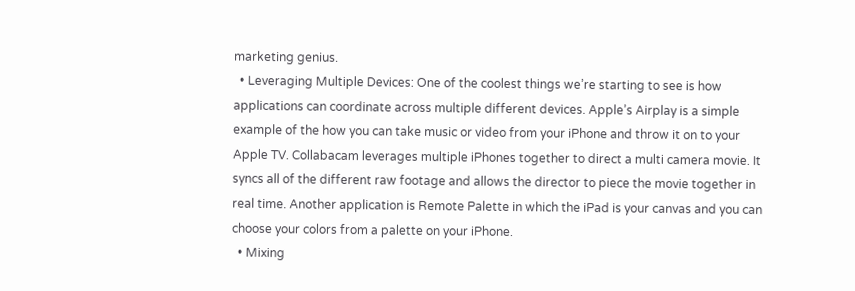marketing genius.
  • Leveraging Multiple Devices: One of the coolest things we’re starting to see is how applications can coordinate across multiple different devices. Apple’s Airplay is a simple example of the how you can take music or video from your iPhone and throw it on to your Apple TV. Collabacam leverages multiple iPhones together to direct a multi camera movie. It syncs all of the different raw footage and allows the director to piece the movie together in real time. Another application is Remote Palette in which the iPad is your canvas and you can choose your colors from a palette on your iPhone.
  • Mixing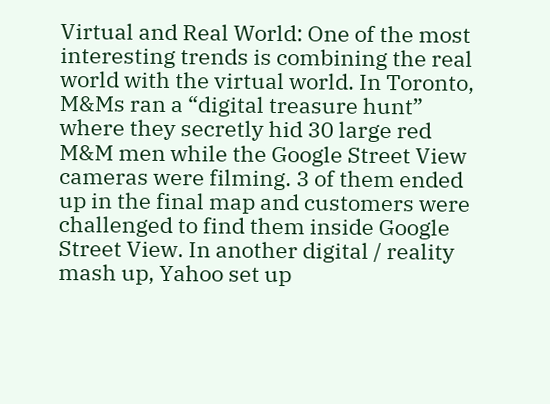Virtual and Real World: One of the most interesting trends is combining the real world with the virtual world. In Toronto, M&Ms ran a “digital treasure hunt” where they secretly hid 30 large red M&M men while the Google Street View cameras were filming. 3 of them ended up in the final map and customers were challenged to find them inside Google Street View. In another digital / reality mash up, Yahoo set up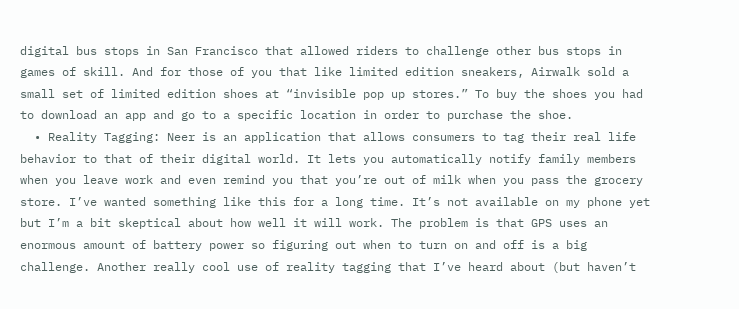digital bus stops in San Francisco that allowed riders to challenge other bus stops in games of skill. And for those of you that like limited edition sneakers, Airwalk sold a small set of limited edition shoes at “invisible pop up stores.” To buy the shoes you had to download an app and go to a specific location in order to purchase the shoe.
  • Reality Tagging: Neer is an application that allows consumers to tag their real life behavior to that of their digital world. It lets you automatically notify family members when you leave work and even remind you that you’re out of milk when you pass the grocery store. I’ve wanted something like this for a long time. It’s not available on my phone yet but I’m a bit skeptical about how well it will work. The problem is that GPS uses an enormous amount of battery power so figuring out when to turn on and off is a big challenge. Another really cool use of reality tagging that I’ve heard about (but haven’t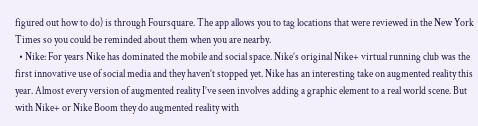figured out how to do) is through Foursquare. The app allows you to tag locations that were reviewed in the New York Times so you could be reminded about them when you are nearby.
  • Nike: For years Nike has dominated the mobile and social space. Nike’s original Nike+ virtual running club was the first innovative use of social media and they haven’t stopped yet. Nike has an interesting take on augmented reality this year. Almost every version of augmented reality I’ve seen involves adding a graphic element to a real world scene. But with Nike+ or Nike Boom they do augmented reality with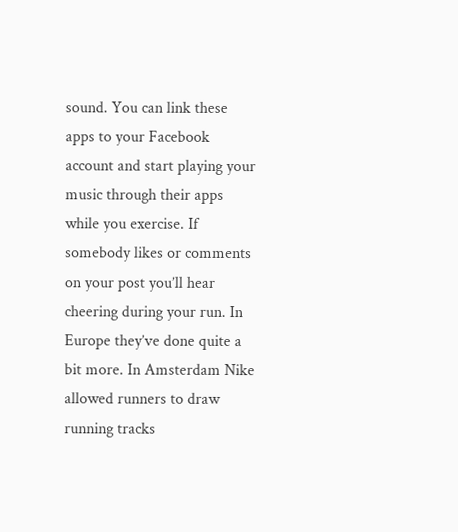sound. You can link these apps to your Facebook account and start playing your music through their apps while you exercise. If somebody likes or comments on your post you’ll hear cheering during your run. In Europe they’ve done quite a bit more. In Amsterdam Nike allowed runners to draw running tracks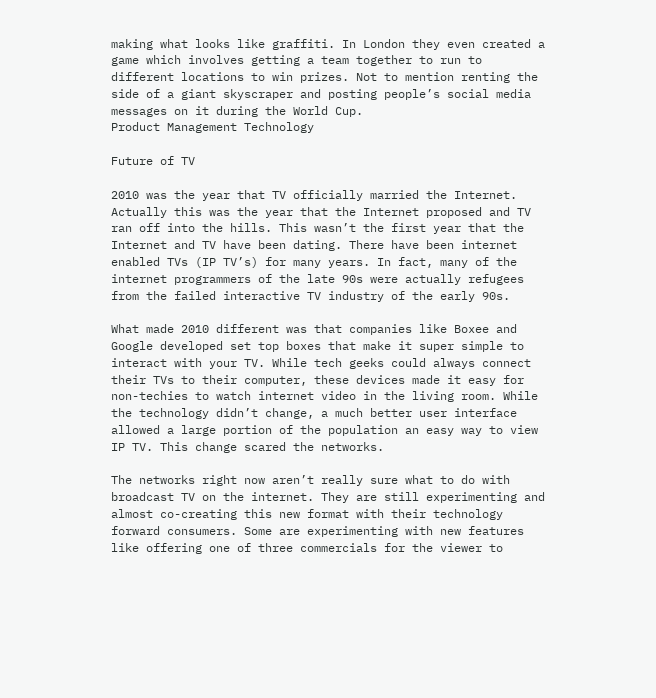making what looks like graffiti. In London they even created a game which involves getting a team together to run to different locations to win prizes. Not to mention renting the side of a giant skyscraper and posting people’s social media messages on it during the World Cup.
Product Management Technology

Future of TV

2010 was the year that TV officially married the Internet. Actually this was the year that the Internet proposed and TV ran off into the hills. This wasn’t the first year that the Internet and TV have been dating. There have been internet enabled TVs (IP TV’s) for many years. In fact, many of the internet programmers of the late 90s were actually refugees from the failed interactive TV industry of the early 90s.

What made 2010 different was that companies like Boxee and Google developed set top boxes that make it super simple to interact with your TV. While tech geeks could always connect their TVs to their computer, these devices made it easy for non-techies to watch internet video in the living room. While the technology didn’t change, a much better user interface allowed a large portion of the population an easy way to view IP TV. This change scared the networks.

The networks right now aren’t really sure what to do with broadcast TV on the internet. They are still experimenting and almost co-creating this new format with their technology forward consumers. Some are experimenting with new features like offering one of three commercials for the viewer to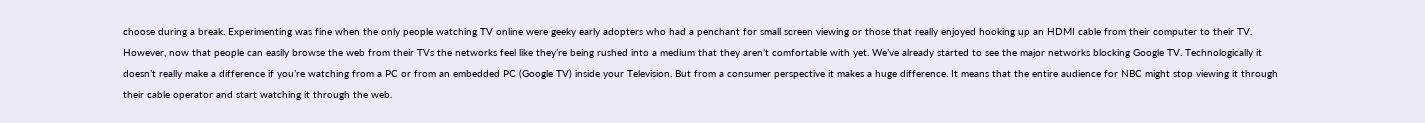choose during a break. Experimenting was fine when the only people watching TV online were geeky early adopters who had a penchant for small screen viewing or those that really enjoyed hooking up an HDMI cable from their computer to their TV. However, now that people can easily browse the web from their TVs the networks feel like they’re being rushed into a medium that they aren’t comfortable with yet. We’ve already started to see the major networks blocking Google TV. Technologically it doesn’t really make a difference if you’re watching from a PC or from an embedded PC (Google TV) inside your Television. But from a consumer perspective it makes a huge difference. It means that the entire audience for NBC might stop viewing it through their cable operator and start watching it through the web.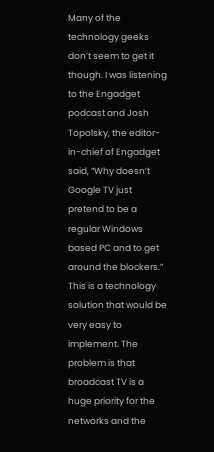Many of the technology geeks don’t seem to get it though. I was listening to the Engadget podcast and Josh Topolsky, the editor-in-chief of Engadget said, “Why doesn’t Google TV just pretend to be a regular Windows based PC and to get around the blockers.” This is a technology solution that would be very easy to implement. The problem is that broadcast TV is a huge priority for the networks and the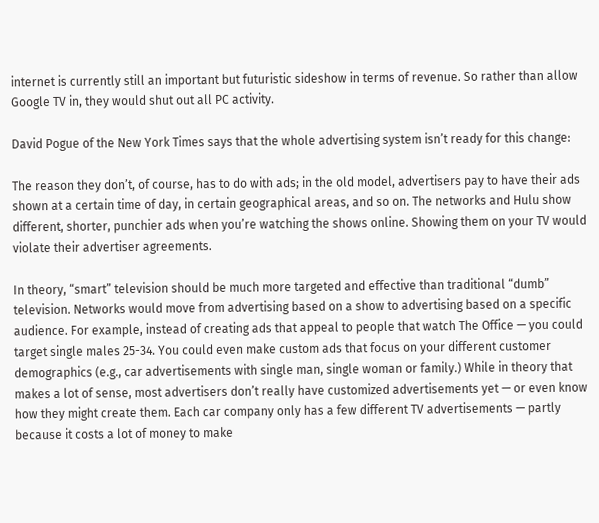internet is currently still an important but futuristic sideshow in terms of revenue. So rather than allow Google TV in, they would shut out all PC activity.

David Pogue of the New York Times says that the whole advertising system isn’t ready for this change:

The reason they don’t, of course, has to do with ads; in the old model, advertisers pay to have their ads shown at a certain time of day, in certain geographical areas, and so on. The networks and Hulu show different, shorter, punchier ads when you’re watching the shows online. Showing them on your TV would violate their advertiser agreements.

In theory, “smart” television should be much more targeted and effective than traditional “dumb” television. Networks would move from advertising based on a show to advertising based on a specific audience. For example, instead of creating ads that appeal to people that watch The Office — you could target single males 25-34. You could even make custom ads that focus on your different customer demographics (e.g., car advertisements with single man, single woman or family.) While in theory that makes a lot of sense, most advertisers don’t really have customized advertisements yet — or even know how they might create them. Each car company only has a few different TV advertisements — partly because it costs a lot of money to make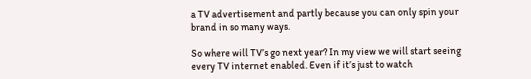a TV advertisement and partly because you can only spin your brand in so many ways.

So where will TV’s go next year? In my view we will start seeing every TV internet enabled. Even if it’s just to watch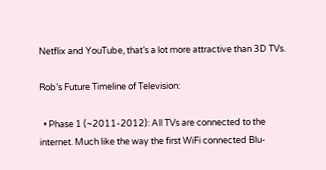Netflix and YouTube, that’s a lot more attractive than 3D TVs.

Rob’s Future Timeline of Television:

  • Phase 1 (~2011-2012): All TVs are connected to the internet. Much like the way the first WiFi connected Blu-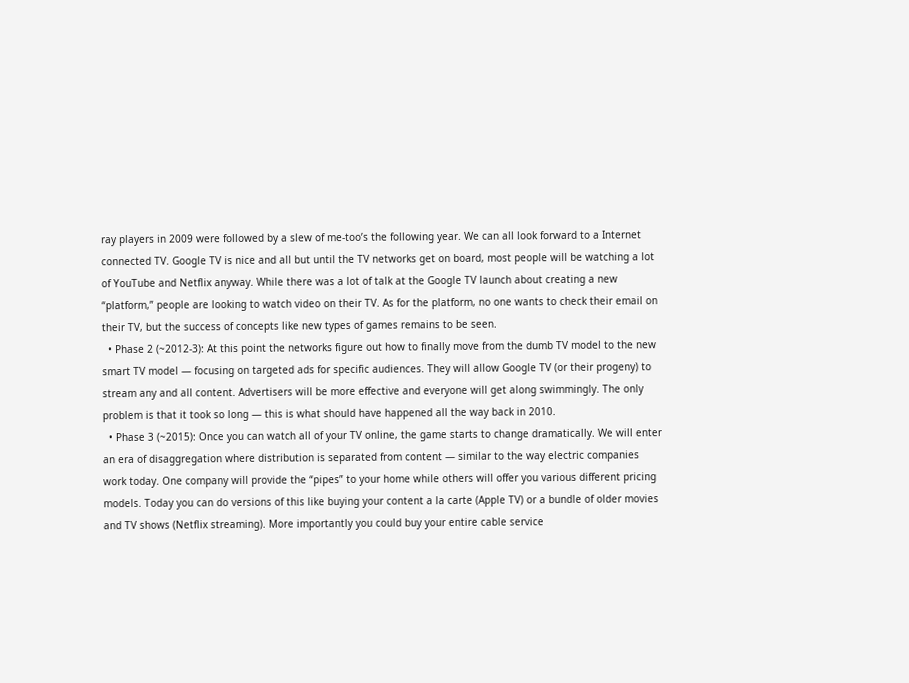ray players in 2009 were followed by a slew of me-too’s the following year. We can all look forward to a Internet connected TV. Google TV is nice and all but until the TV networks get on board, most people will be watching a lot of YouTube and Netflix anyway. While there was a lot of talk at the Google TV launch about creating a new “platform,” people are looking to watch video on their TV. As for the platform, no one wants to check their email on their TV, but the success of concepts like new types of games remains to be seen.
  • Phase 2 (~2012-3): At this point the networks figure out how to finally move from the dumb TV model to the new smart TV model — focusing on targeted ads for specific audiences. They will allow Google TV (or their progeny) to stream any and all content. Advertisers will be more effective and everyone will get along swimmingly. The only problem is that it took so long — this is what should have happened all the way back in 2010.
  • Phase 3 (~2015): Once you can watch all of your TV online, the game starts to change dramatically. We will enter an era of disaggregation where distribution is separated from content — similar to the way electric companies work today. One company will provide the “pipes” to your home while others will offer you various different pricing models. Today you can do versions of this like buying your content a la carte (Apple TV) or a bundle of older movies and TV shows (Netflix streaming). More importantly you could buy your entire cable service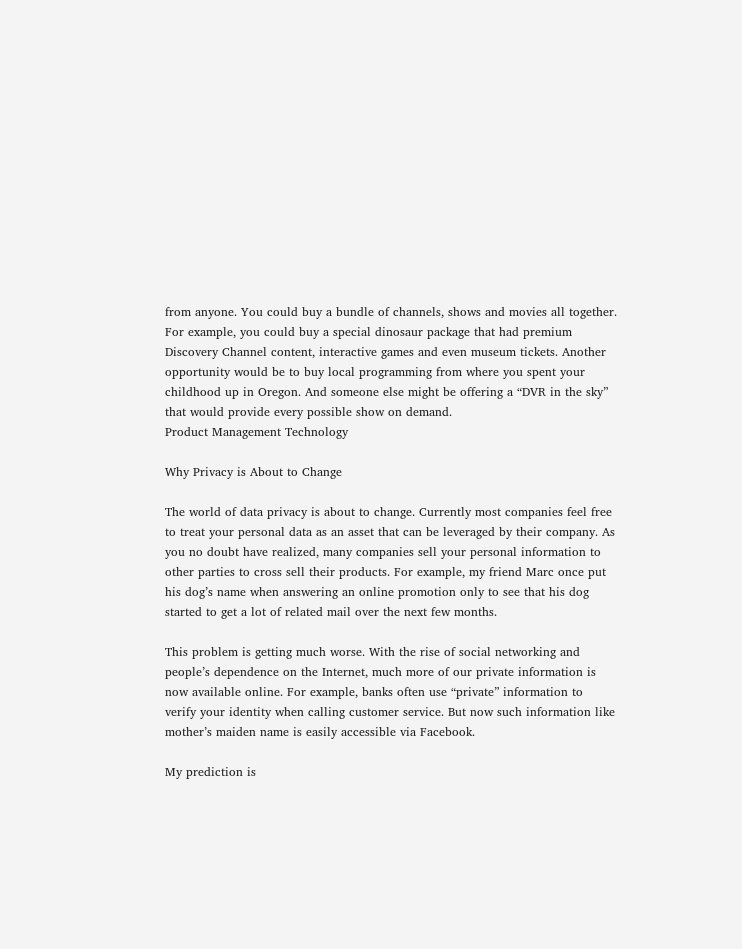from anyone. You could buy a bundle of channels, shows and movies all together. For example, you could buy a special dinosaur package that had premium Discovery Channel content, interactive games and even museum tickets. Another opportunity would be to buy local programming from where you spent your childhood up in Oregon. And someone else might be offering a “DVR in the sky” that would provide every possible show on demand.
Product Management Technology

Why Privacy is About to Change

The world of data privacy is about to change. Currently most companies feel free to treat your personal data as an asset that can be leveraged by their company. As you no doubt have realized, many companies sell your personal information to other parties to cross sell their products. For example, my friend Marc once put his dog’s name when answering an online promotion only to see that his dog started to get a lot of related mail over the next few months.

This problem is getting much worse. With the rise of social networking and people’s dependence on the Internet, much more of our private information is now available online. For example, banks often use “private” information to verify your identity when calling customer service. But now such information like mother’s maiden name is easily accessible via Facebook.

My prediction is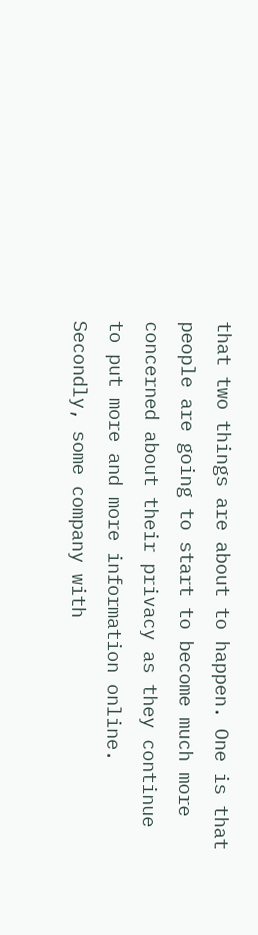that two things are about to happen. One is that people are going to start to become much more concerned about their privacy as they continue to put more and more information online. Secondly, some company with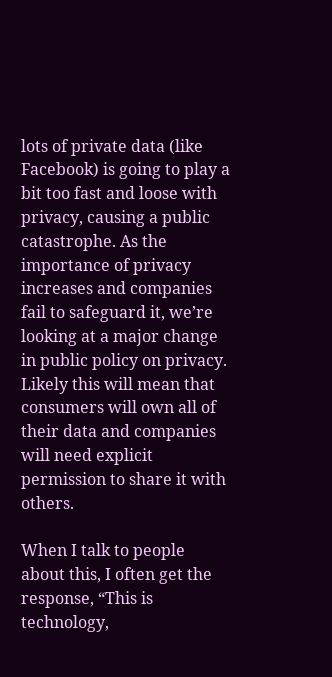lots of private data (like Facebook) is going to play a bit too fast and loose with privacy, causing a public catastrophe. As the importance of privacy increases and companies fail to safeguard it, we’re looking at a major change in public policy on privacy. Likely this will mean that consumers will own all of their data and companies will need explicit permission to share it with others.

When I talk to people about this, I often get the response, “This is technology,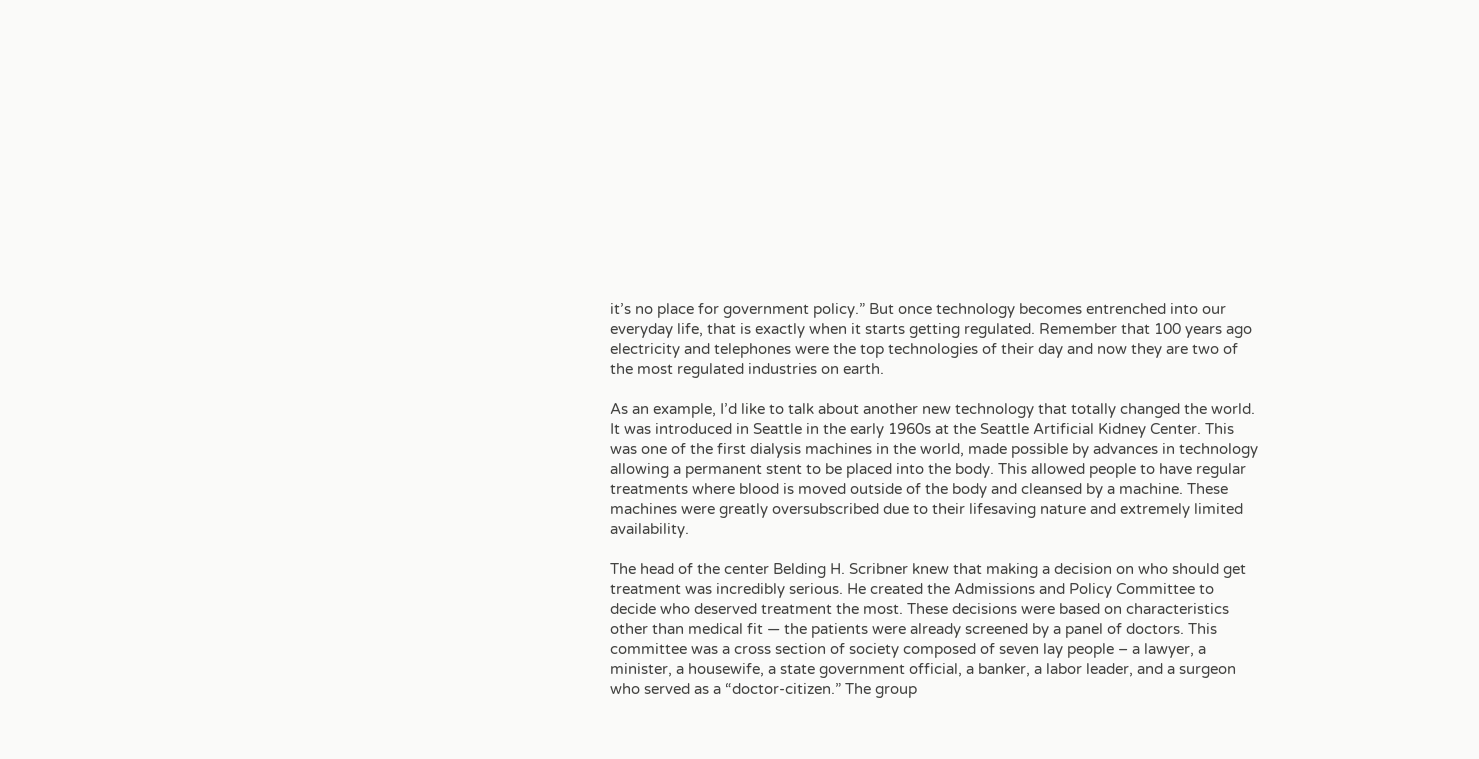it’s no place for government policy.” But once technology becomes entrenched into our everyday life, that is exactly when it starts getting regulated. Remember that 100 years ago electricity and telephones were the top technologies of their day and now they are two of the most regulated industries on earth.

As an example, I’d like to talk about another new technology that totally changed the world. It was introduced in Seattle in the early 1960s at the Seattle Artificial Kidney Center. This was one of the first dialysis machines in the world, made possible by advances in technology allowing a permanent stent to be placed into the body. This allowed people to have regular treatments where blood is moved outside of the body and cleansed by a machine. These machines were greatly oversubscribed due to their lifesaving nature and extremely limited availability.

The head of the center Belding H. Scribner knew that making a decision on who should get treatment was incredibly serious. He created the Admissions and Policy Committee to decide who deserved treatment the most. These decisions were based on characteristics other than medical fit — the patients were already screened by a panel of doctors. This committee was a cross section of society composed of seven lay people – a lawyer, a minister, a housewife, a state government official, a banker, a labor leader, and a surgeon who served as a “doctor-citizen.” The group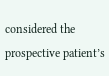considered the prospective patient’s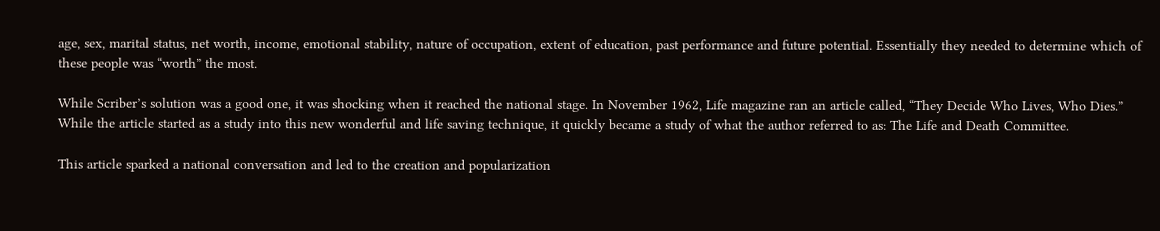age, sex, marital status, net worth, income, emotional stability, nature of occupation, extent of education, past performance and future potential. Essentially they needed to determine which of these people was “worth” the most.

While Scriber’s solution was a good one, it was shocking when it reached the national stage. In November 1962, Life magazine ran an article called, “They Decide Who Lives, Who Dies.” While the article started as a study into this new wonderful and life saving technique, it quickly became a study of what the author referred to as: The Life and Death Committee.

This article sparked a national conversation and led to the creation and popularization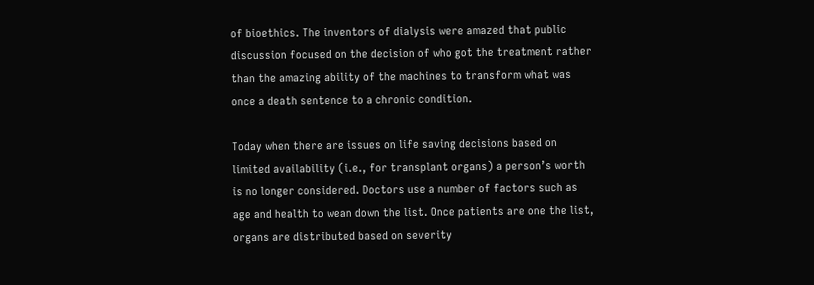of bioethics. The inventors of dialysis were amazed that public discussion focused on the decision of who got the treatment rather than the amazing ability of the machines to transform what was once a death sentence to a chronic condition.

Today when there are issues on life saving decisions based on limited availability (i.e., for transplant organs) a person’s worth is no longer considered. Doctors use a number of factors such as age and health to wean down the list. Once patients are one the list, organs are distributed based on severity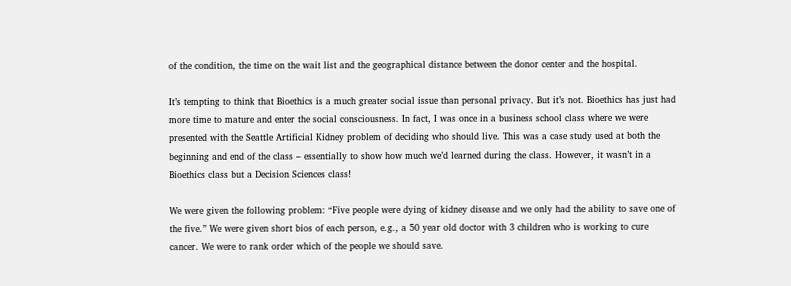of the condition, the time on the wait list and the geographical distance between the donor center and the hospital.

It’s tempting to think that Bioethics is a much greater social issue than personal privacy. But it’s not. Bioethics has just had more time to mature and enter the social consciousness. In fact, I was once in a business school class where we were presented with the Seattle Artificial Kidney problem of deciding who should live. This was a case study used at both the beginning and end of the class – essentially to show how much we’d learned during the class. However, it wasn’t in a Bioethics class but a Decision Sciences class!

We were given the following problem: “Five people were dying of kidney disease and we only had the ability to save one of the five.” We were given short bios of each person, e.g., a 50 year old doctor with 3 children who is working to cure cancer. We were to rank order which of the people we should save.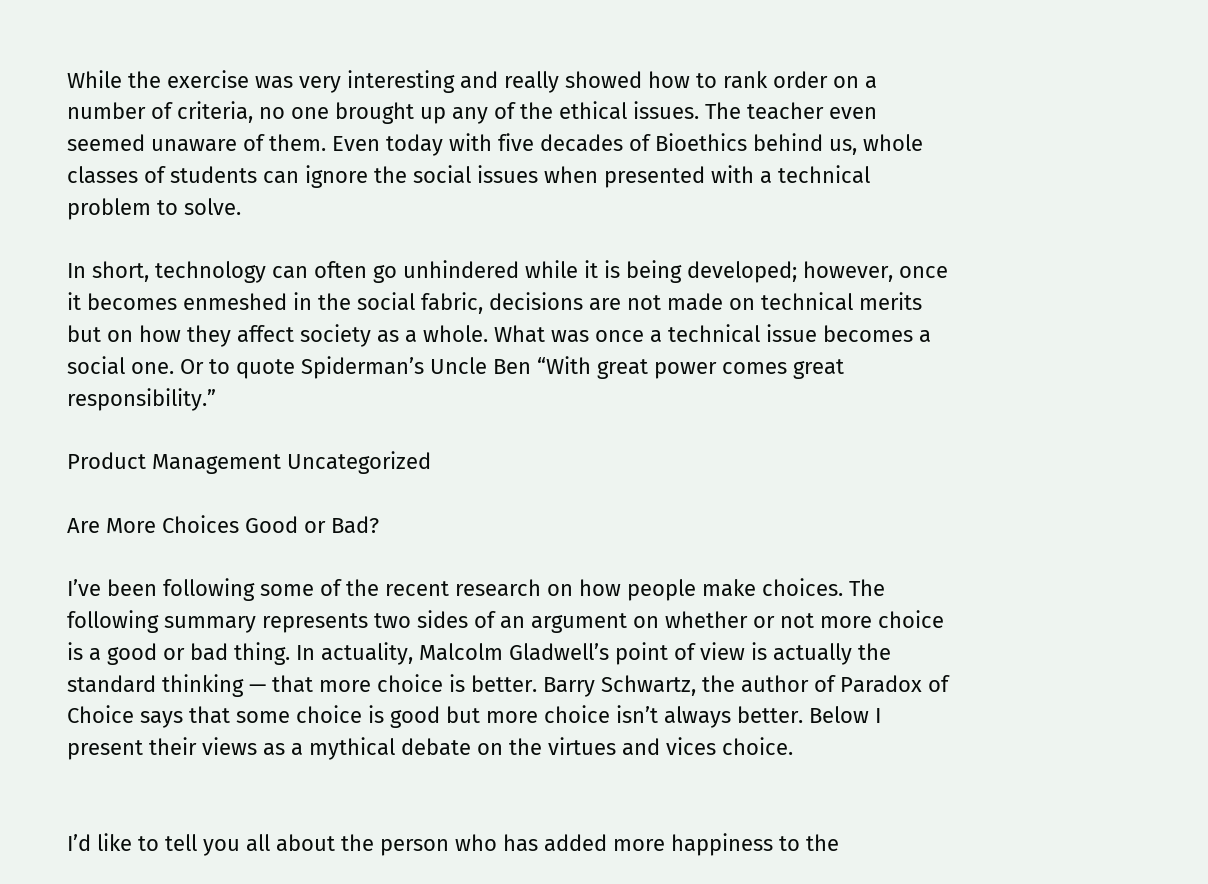While the exercise was very interesting and really showed how to rank order on a number of criteria, no one brought up any of the ethical issues. The teacher even seemed unaware of them. Even today with five decades of Bioethics behind us, whole classes of students can ignore the social issues when presented with a technical problem to solve.

In short, technology can often go unhindered while it is being developed; however, once it becomes enmeshed in the social fabric, decisions are not made on technical merits but on how they affect society as a whole. What was once a technical issue becomes a social one. Or to quote Spiderman’s Uncle Ben “With great power comes great responsibility.”

Product Management Uncategorized

Are More Choices Good or Bad?

I’ve been following some of the recent research on how people make choices. The following summary represents two sides of an argument on whether or not more choice is a good or bad thing. In actuality, Malcolm Gladwell’s point of view is actually the standard thinking — that more choice is better. Barry Schwartz, the author of Paradox of Choice says that some choice is good but more choice isn’t always better. Below I present their views as a mythical debate on the virtues and vices choice.


I’d like to tell you all about the person who has added more happiness to the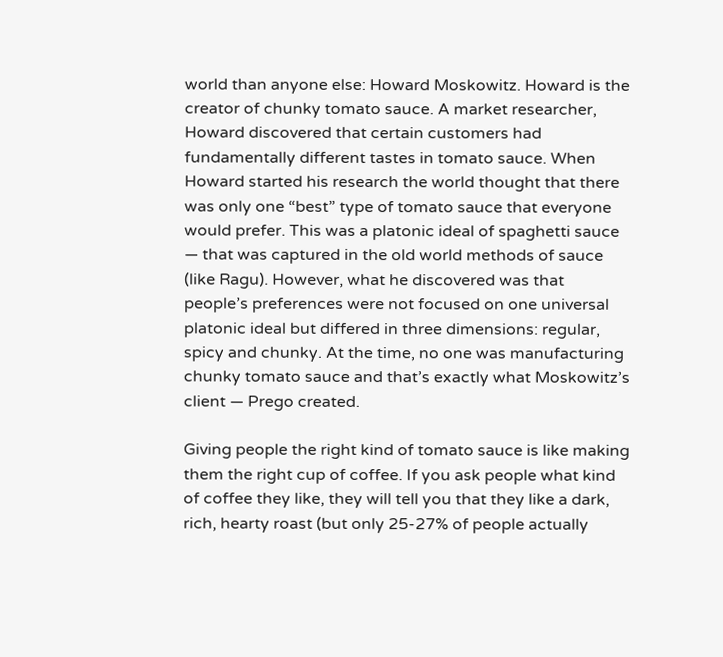world than anyone else: Howard Moskowitz. Howard is the creator of chunky tomato sauce. A market researcher, Howard discovered that certain customers had fundamentally different tastes in tomato sauce. When Howard started his research the world thought that there was only one “best” type of tomato sauce that everyone would prefer. This was a platonic ideal of spaghetti sauce — that was captured in the old world methods of sauce (like Ragu). However, what he discovered was that people’s preferences were not focused on one universal platonic ideal but differed in three dimensions: regular, spicy and chunky. At the time, no one was manufacturing chunky tomato sauce and that’s exactly what Moskowitz’s client — Prego created.

Giving people the right kind of tomato sauce is like making them the right cup of coffee. If you ask people what kind of coffee they like, they will tell you that they like a dark, rich, hearty roast (but only 25-27% of people actually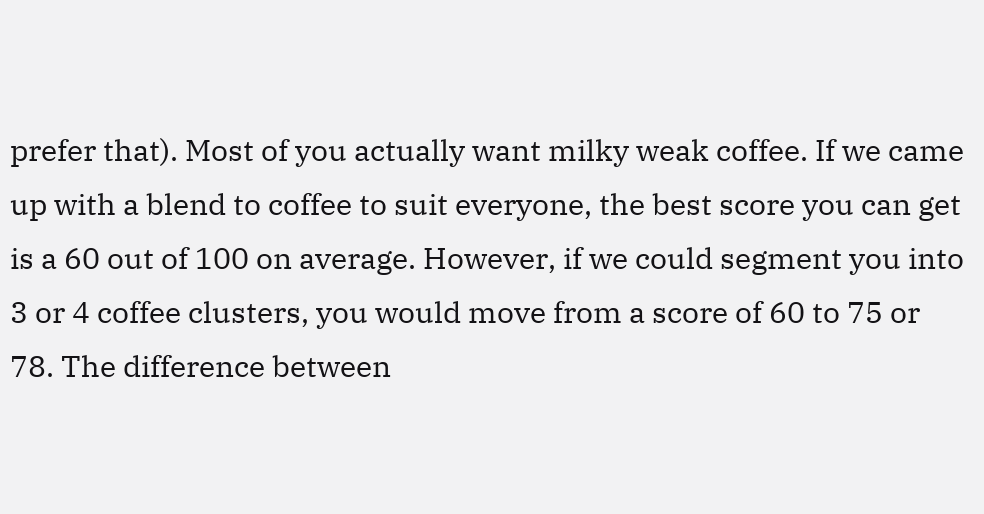prefer that). Most of you actually want milky weak coffee. If we came up with a blend to coffee to suit everyone, the best score you can get is a 60 out of 100 on average. However, if we could segment you into 3 or 4 coffee clusters, you would move from a score of 60 to 75 or 78. The difference between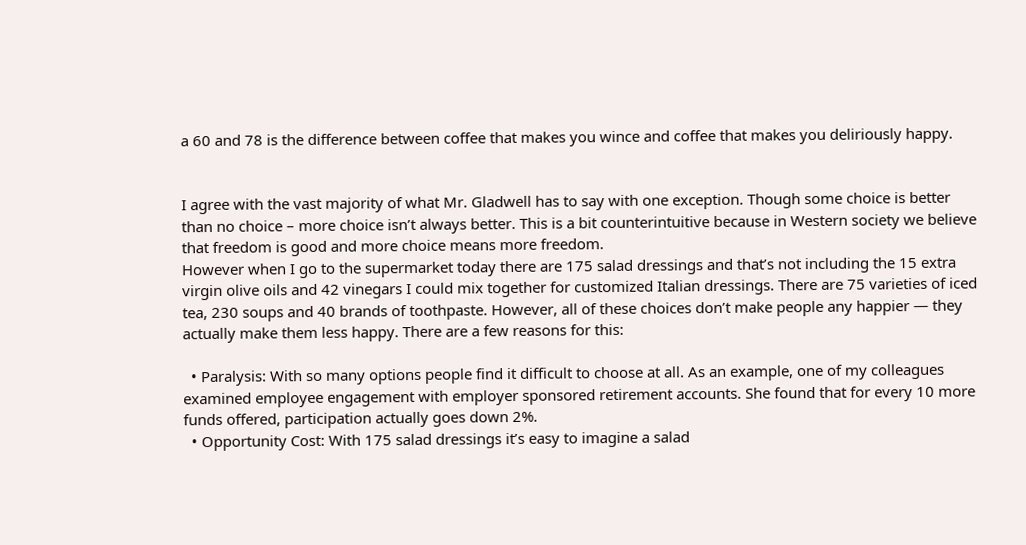a 60 and 78 is the difference between coffee that makes you wince and coffee that makes you deliriously happy.


I agree with the vast majority of what Mr. Gladwell has to say with one exception. Though some choice is better than no choice – more choice isn’t always better. This is a bit counterintuitive because in Western society we believe that freedom is good and more choice means more freedom.
However when I go to the supermarket today there are 175 salad dressings and that’s not including the 15 extra virgin olive oils and 42 vinegars I could mix together for customized Italian dressings. There are 75 varieties of iced tea, 230 soups and 40 brands of toothpaste. However, all of these choices don’t make people any happier — they actually make them less happy. There are a few reasons for this:

  • Paralysis: With so many options people find it difficult to choose at all. As an example, one of my colleagues examined employee engagement with employer sponsored retirement accounts. She found that for every 10 more funds offered, participation actually goes down 2%.
  • Opportunity Cost: With 175 salad dressings it’s easy to imagine a salad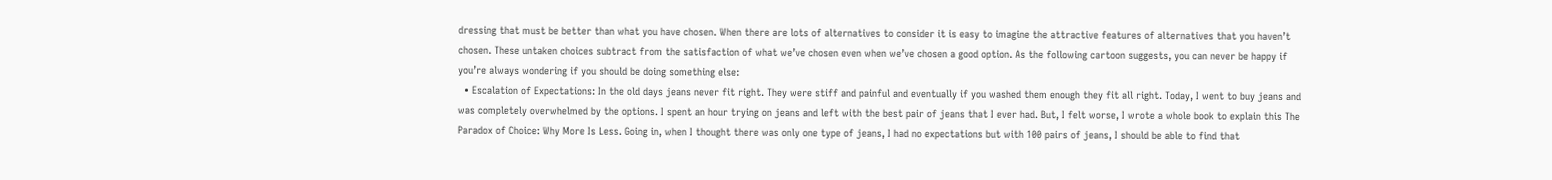dressing that must be better than what you have chosen. When there are lots of alternatives to consider it is easy to imagine the attractive features of alternatives that you haven’t chosen. These untaken choices subtract from the satisfaction of what we’ve chosen even when we’ve chosen a good option. As the following cartoon suggests, you can never be happy if you’re always wondering if you should be doing something else:
  • Escalation of Expectations: In the old days jeans never fit right. They were stiff and painful and eventually if you washed them enough they fit all right. Today, I went to buy jeans and was completely overwhelmed by the options. I spent an hour trying on jeans and left with the best pair of jeans that I ever had. But, I felt worse, I wrote a whole book to explain this The Paradox of Choice: Why More Is Less. Going in, when I thought there was only one type of jeans, I had no expectations but with 100 pairs of jeans, I should be able to find that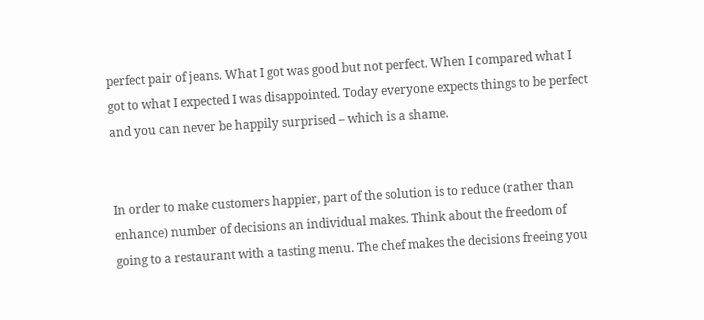perfect pair of jeans. What I got was good but not perfect. When I compared what I got to what I expected I was disappointed. Today everyone expects things to be perfect and you can never be happily surprised – which is a shame.


In order to make customers happier, part of the solution is to reduce (rather than enhance) number of decisions an individual makes. Think about the freedom of going to a restaurant with a tasting menu. The chef makes the decisions freeing you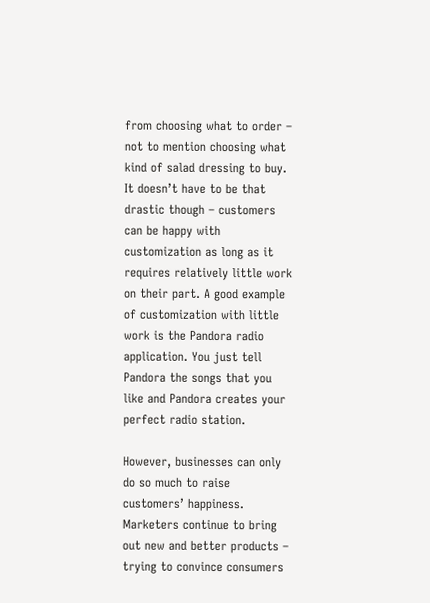from choosing what to order – not to mention choosing what kind of salad dressing to buy. It doesn’t have to be that drastic though – customers can be happy with customization as long as it requires relatively little work on their part. A good example of customization with little work is the Pandora radio application. You just tell Pandora the songs that you like and Pandora creates your perfect radio station.

However, businesses can only do so much to raise customers’ happiness. Marketers continue to bring out new and better products – trying to convince consumers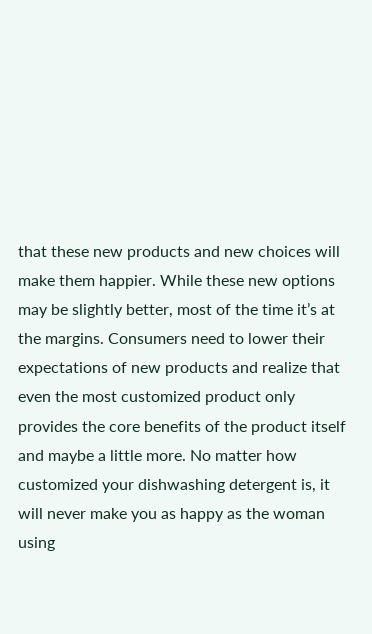that these new products and new choices will make them happier. While these new options may be slightly better, most of the time it’s at the margins. Consumers need to lower their expectations of new products and realize that even the most customized product only provides the core benefits of the product itself and maybe a little more. No matter how customized your dishwashing detergent is, it will never make you as happy as the woman using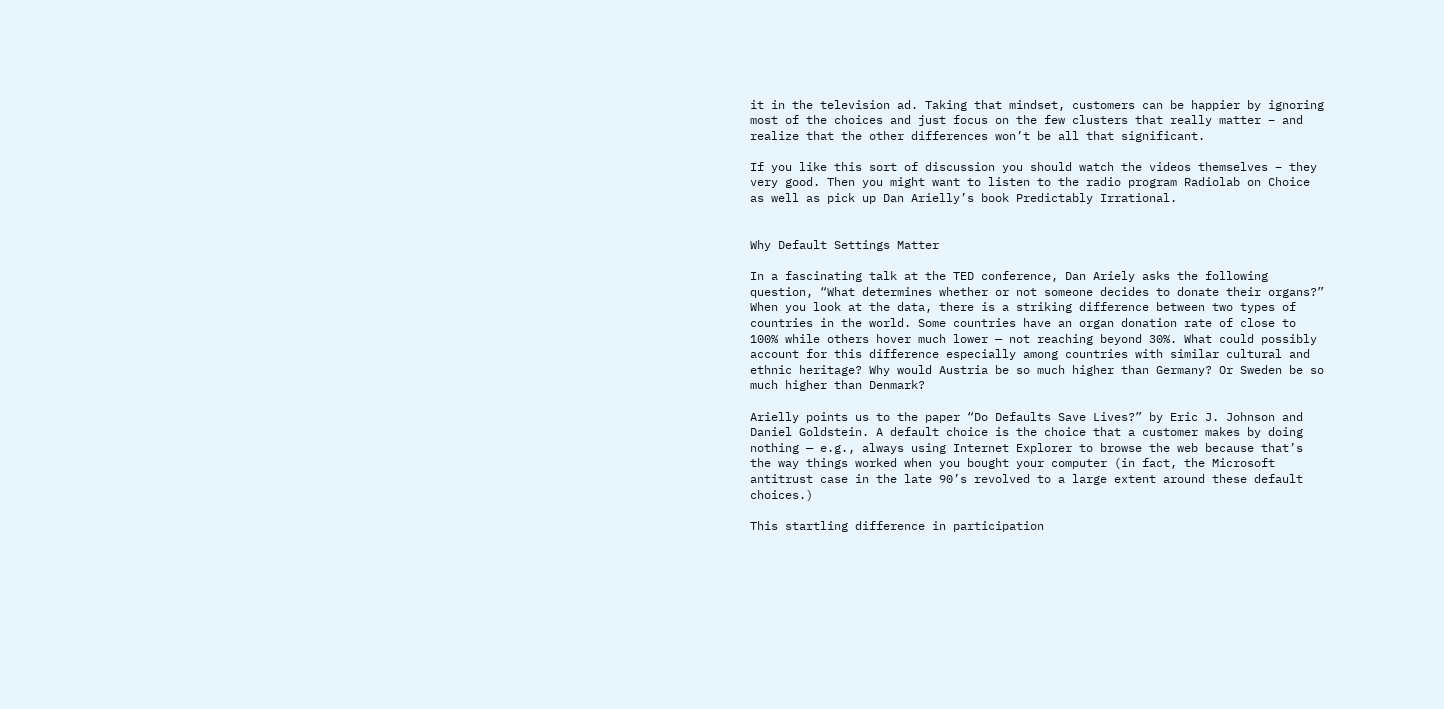it in the television ad. Taking that mindset, customers can be happier by ignoring most of the choices and just focus on the few clusters that really matter – and realize that the other differences won’t be all that significant.

If you like this sort of discussion you should watch the videos themselves – they very good. Then you might want to listen to the radio program Radiolab on Choice as well as pick up Dan Arielly’s book Predictably Irrational.


Why Default Settings Matter

In a fascinating talk at the TED conference, Dan Ariely asks the following question, “What determines whether or not someone decides to donate their organs?” When you look at the data, there is a striking difference between two types of countries in the world. Some countries have an organ donation rate of close to 100% while others hover much lower — not reaching beyond 30%. What could possibly account for this difference especially among countries with similar cultural and ethnic heritage? Why would Austria be so much higher than Germany? Or Sweden be so much higher than Denmark?

Arielly points us to the paper “Do Defaults Save Lives?” by Eric J. Johnson and Daniel Goldstein. A default choice is the choice that a customer makes by doing nothing — e.g., always using Internet Explorer to browse the web because that’s the way things worked when you bought your computer (in fact, the Microsoft antitrust case in the late 90’s revolved to a large extent around these default choices.)

This startling difference in participation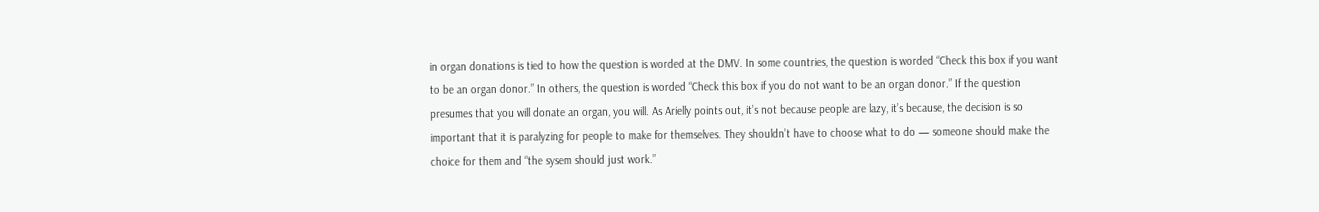in organ donations is tied to how the question is worded at the DMV. In some countries, the question is worded “Check this box if you want to be an organ donor.” In others, the question is worded “Check this box if you do not want to be an organ donor.” If the question presumes that you will donate an organ, you will. As Arielly points out, it’s not because people are lazy, it’s because, the decision is so important that it is paralyzing for people to make for themselves. They shouldn’t have to choose what to do — someone should make the choice for them and “the sysem should just work.”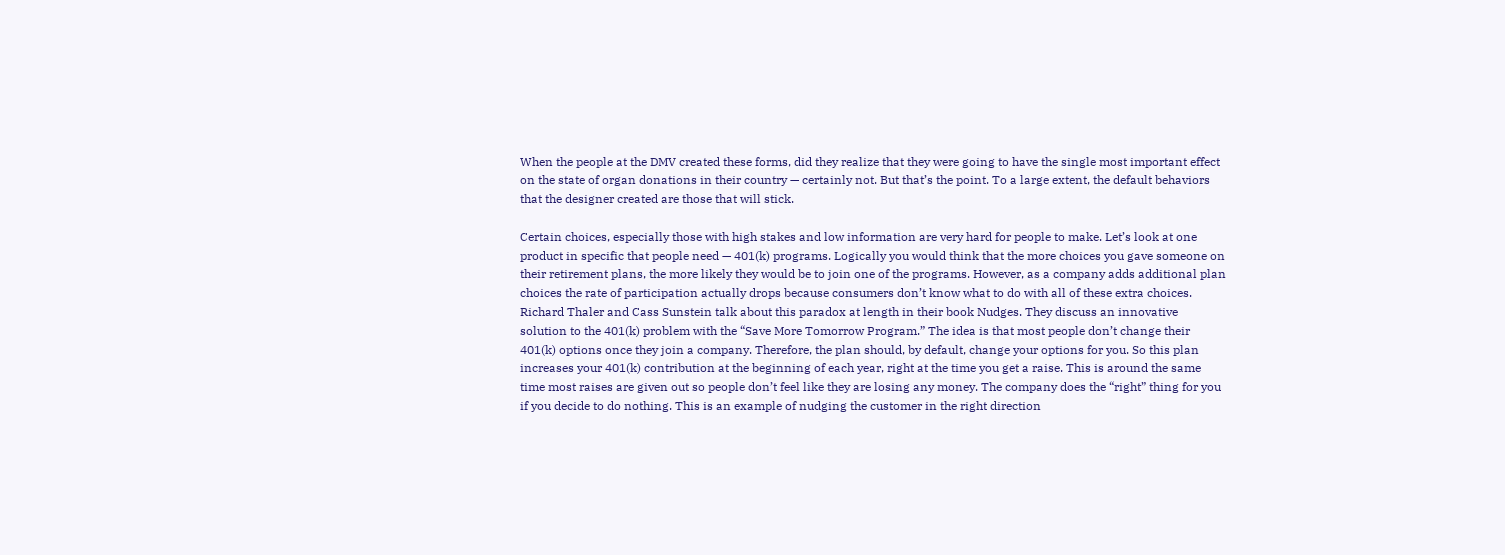When the people at the DMV created these forms, did they realize that they were going to have the single most important effect on the state of organ donations in their country — certainly not. But that’s the point. To a large extent, the default behaviors that the designer created are those that will stick.

Certain choices, especially those with high stakes and low information are very hard for people to make. Let’s look at one product in specific that people need — 401(k) programs. Logically you would think that the more choices you gave someone on their retirement plans, the more likely they would be to join one of the programs. However, as a company adds additional plan choices the rate of participation actually drops because consumers don’t know what to do with all of these extra choices. Richard Thaler and Cass Sunstein talk about this paradox at length in their book Nudges. They discuss an innovative solution to the 401(k) problem with the “Save More Tomorrow Program.” The idea is that most people don’t change their 401(k) options once they join a company. Therefore, the plan should, by default, change your options for you. So this plan increases your 401(k) contribution at the beginning of each year, right at the time you get a raise. This is around the same time most raises are given out so people don’t feel like they are losing any money. The company does the “right” thing for you if you decide to do nothing. This is an example of nudging the customer in the right direction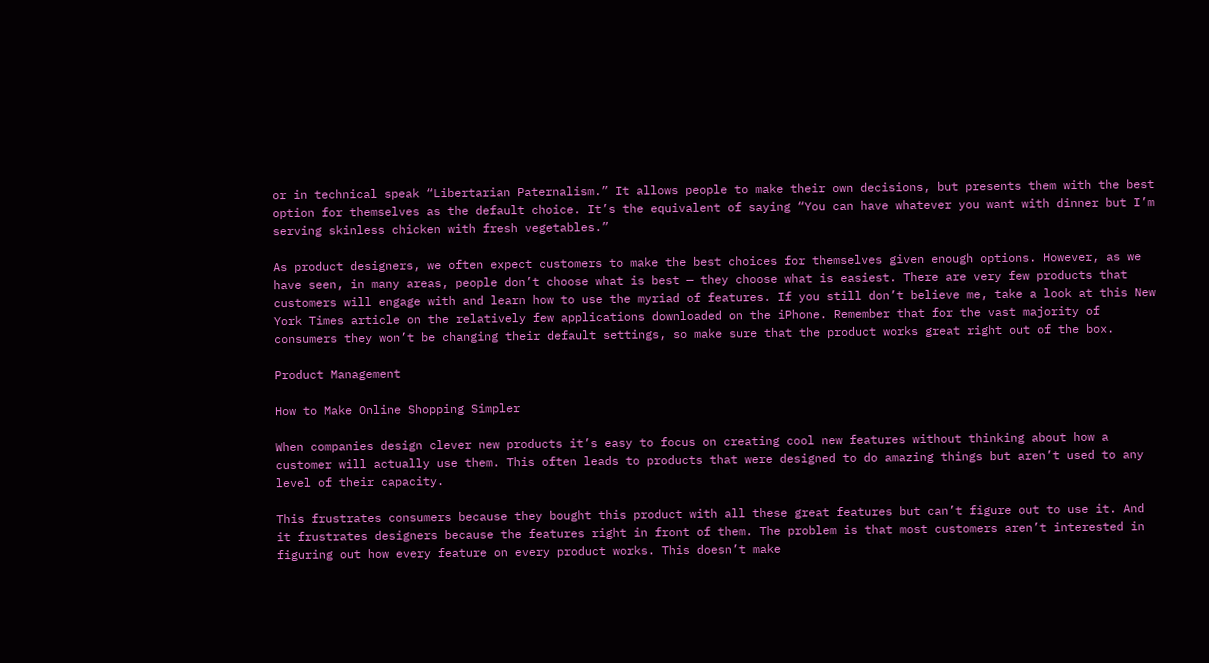or in technical speak “Libertarian Paternalism.” It allows people to make their own decisions, but presents them with the best option for themselves as the default choice. It’s the equivalent of saying “You can have whatever you want with dinner but I’m serving skinless chicken with fresh vegetables.”

As product designers, we often expect customers to make the best choices for themselves given enough options. However, as we have seen, in many areas, people don’t choose what is best — they choose what is easiest. There are very few products that customers will engage with and learn how to use the myriad of features. If you still don’t believe me, take a look at this New York Times article on the relatively few applications downloaded on the iPhone. Remember that for the vast majority of consumers they won’t be changing their default settings, so make sure that the product works great right out of the box.

Product Management

How to Make Online Shopping Simpler

When companies design clever new products it’s easy to focus on creating cool new features without thinking about how a customer will actually use them. This often leads to products that were designed to do amazing things but aren’t used to any level of their capacity.

This frustrates consumers because they bought this product with all these great features but can’t figure out to use it. And it frustrates designers because the features right in front of them. The problem is that most customers aren’t interested in figuring out how every feature on every product works. This doesn’t make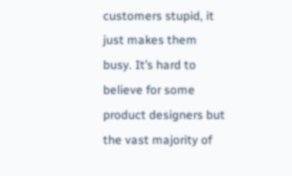customers stupid, it just makes them busy. It’s hard to believe for some product designers but the vast majority of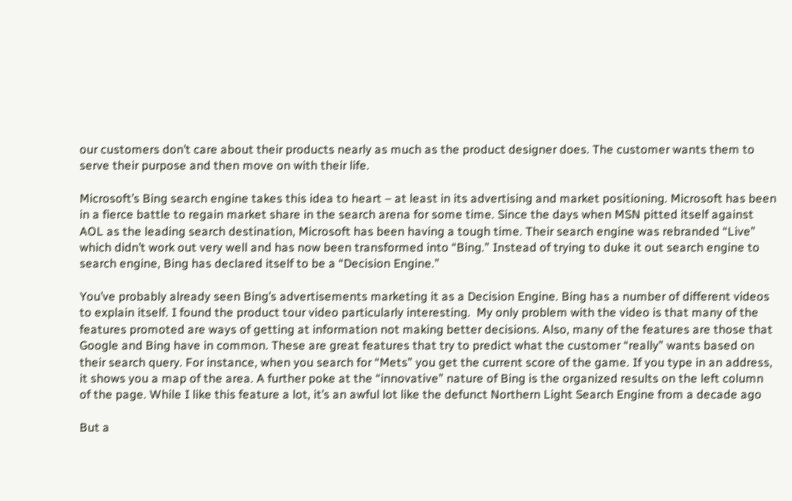our customers don’t care about their products nearly as much as the product designer does. The customer wants them to serve their purpose and then move on with their life.

Microsoft’s Bing search engine takes this idea to heart – at least in its advertising and market positioning. Microsoft has been in a fierce battle to regain market share in the search arena for some time. Since the days when MSN pitted itself against AOL as the leading search destination, Microsoft has been having a tough time. Their search engine was rebranded “Live” which didn’t work out very well and has now been transformed into “Bing.” Instead of trying to duke it out search engine to search engine, Bing has declared itself to be a “Decision Engine.”

You’ve probably already seen Bing’s advertisements marketing it as a Decision Engine. Bing has a number of different videos to explain itself. I found the product tour video particularly interesting.  My only problem with the video is that many of the features promoted are ways of getting at information not making better decisions. Also, many of the features are those that Google and Bing have in common. These are great features that try to predict what the customer “really” wants based on their search query. For instance, when you search for “Mets” you get the current score of the game. If you type in an address, it shows you a map of the area. A further poke at the “innovative” nature of Bing is the organized results on the left column of the page. While I like this feature a lot, it’s an awful lot like the defunct Northern Light Search Engine from a decade ago

But a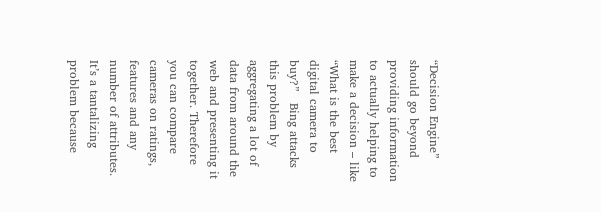“Decision Engine” should go beyond providing information to actually helping to make a decision – like “What is the best digital camera to buy?”   Bing attacks this problem by aggregating a lot of data from around the web and presenting it together. Therefore you can compare cameras on ratings, features and any number of attributes. It’s a tantalizing problem because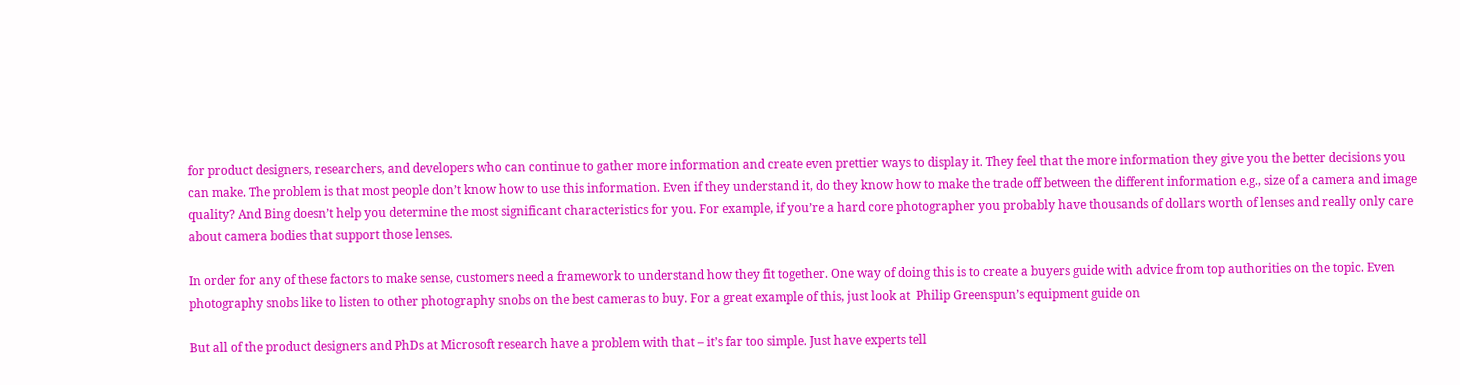for product designers, researchers, and developers who can continue to gather more information and create even prettier ways to display it. They feel that the more information they give you the better decisions you can make. The problem is that most people don’t know how to use this information. Even if they understand it, do they know how to make the trade off between the different information e.g., size of a camera and image quality? And Bing doesn’t help you determine the most significant characteristics for you. For example, if you’re a hard core photographer you probably have thousands of dollars worth of lenses and really only care about camera bodies that support those lenses.

In order for any of these factors to make sense, customers need a framework to understand how they fit together. One way of doing this is to create a buyers guide with advice from top authorities on the topic. Even photography snobs like to listen to other photography snobs on the best cameras to buy. For a great example of this, just look at  Philip Greenspun’s equipment guide on

But all of the product designers and PhDs at Microsoft research have a problem with that – it’s far too simple. Just have experts tell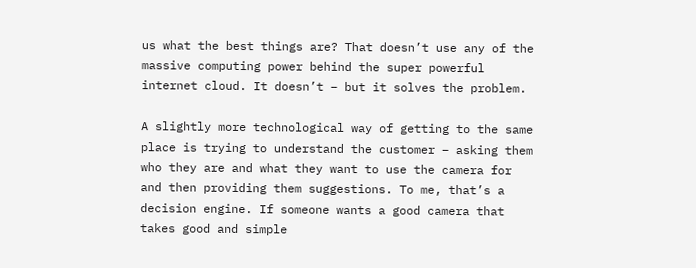us what the best things are? That doesn’t use any of the massive computing power behind the super powerful internet cloud. It doesn’t – but it solves the problem.

A slightly more technological way of getting to the same place is trying to understand the customer – asking them who they are and what they want to use the camera for and then providing them suggestions. To me, that’s a decision engine. If someone wants a good camera that takes good and simple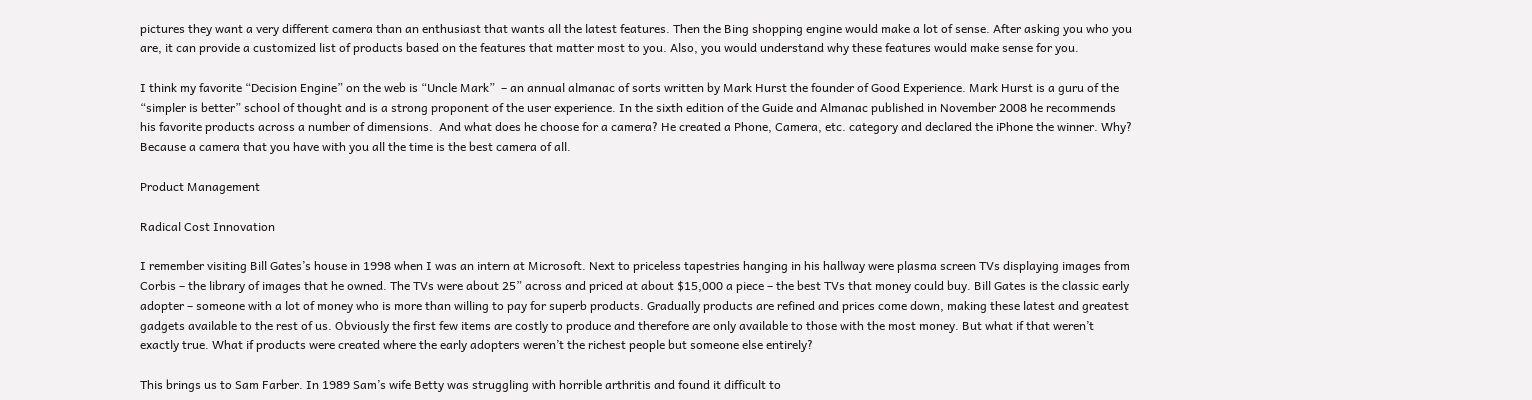pictures they want a very different camera than an enthusiast that wants all the latest features. Then the Bing shopping engine would make a lot of sense. After asking you who you are, it can provide a customized list of products based on the features that matter most to you. Also, you would understand why these features would make sense for you.

I think my favorite “Decision Engine” on the web is “Uncle Mark”  – an annual almanac of sorts written by Mark Hurst the founder of Good Experience. Mark Hurst is a guru of the “simpler is better” school of thought and is a strong proponent of the user experience. In the sixth edition of the Guide and Almanac published in November 2008 he recommends his favorite products across a number of dimensions.  And what does he choose for a camera? He created a Phone, Camera, etc. category and declared the iPhone the winner. Why? Because a camera that you have with you all the time is the best camera of all.

Product Management

Radical Cost Innovation

I remember visiting Bill Gates’s house in 1998 when I was an intern at Microsoft. Next to priceless tapestries hanging in his hallway were plasma screen TVs displaying images from Corbis – the library of images that he owned. The TVs were about 25” across and priced at about $15,000 a piece – the best TVs that money could buy. Bill Gates is the classic early adopter – someone with a lot of money who is more than willing to pay for superb products. Gradually products are refined and prices come down, making these latest and greatest gadgets available to the rest of us. Obviously the first few items are costly to produce and therefore are only available to those with the most money. But what if that weren’t exactly true. What if products were created where the early adopters weren’t the richest people but someone else entirely?

This brings us to Sam Farber. In 1989 Sam’s wife Betty was struggling with horrible arthritis and found it difficult to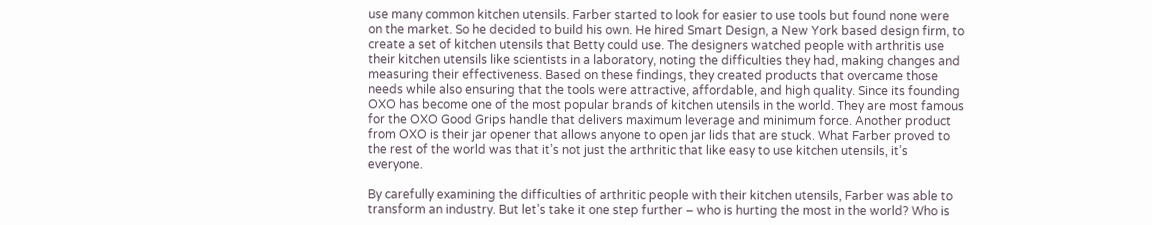use many common kitchen utensils. Farber started to look for easier to use tools but found none were on the market. So he decided to build his own. He hired Smart Design, a New York based design firm, to create a set of kitchen utensils that Betty could use. The designers watched people with arthritis use their kitchen utensils like scientists in a laboratory, noting the difficulties they had, making changes and measuring their effectiveness. Based on these findings, they created products that overcame those needs while also ensuring that the tools were attractive, affordable, and high quality. Since its founding OXO has become one of the most popular brands of kitchen utensils in the world. They are most famous for the OXO Good Grips handle that delivers maximum leverage and minimum force. Another product from OXO is their jar opener that allows anyone to open jar lids that are stuck. What Farber proved to the rest of the world was that it’s not just the arthritic that like easy to use kitchen utensils, it’s everyone.

By carefully examining the difficulties of arthritic people with their kitchen utensils, Farber was able to transform an industry. But let’s take it one step further – who is hurting the most in the world? Who is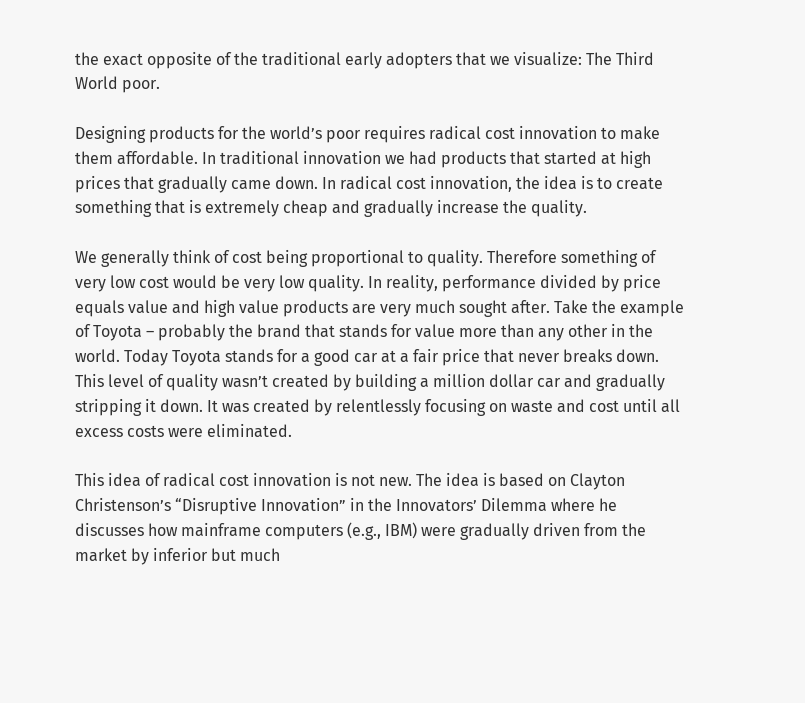the exact opposite of the traditional early adopters that we visualize: The Third World poor.

Designing products for the world’s poor requires radical cost innovation to make them affordable. In traditional innovation we had products that started at high prices that gradually came down. In radical cost innovation, the idea is to create something that is extremely cheap and gradually increase the quality.

We generally think of cost being proportional to quality. Therefore something of very low cost would be very low quality. In reality, performance divided by price equals value and high value products are very much sought after. Take the example of Toyota – probably the brand that stands for value more than any other in the world. Today Toyota stands for a good car at a fair price that never breaks down. This level of quality wasn’t created by building a million dollar car and gradually stripping it down. It was created by relentlessly focusing on waste and cost until all excess costs were eliminated.

This idea of radical cost innovation is not new. The idea is based on Clayton Christenson’s “Disruptive Innovation” in the Innovators’ Dilemma where he discusses how mainframe computers (e.g., IBM) were gradually driven from the market by inferior but much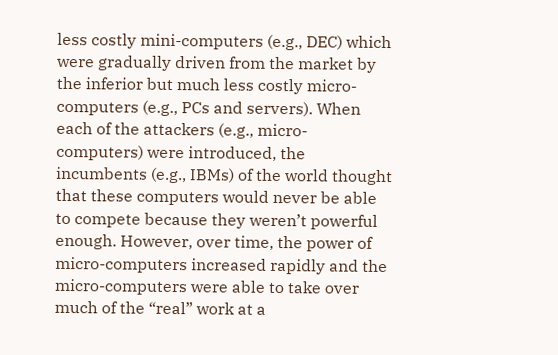less costly mini-computers (e.g., DEC) which were gradually driven from the market by the inferior but much less costly micro-computers (e.g., PCs and servers). When each of the attackers (e.g., micro-computers) were introduced, the incumbents (e.g., IBMs) of the world thought that these computers would never be able to compete because they weren’t powerful enough. However, over time, the power of micro-computers increased rapidly and the micro-computers were able to take over much of the “real” work at a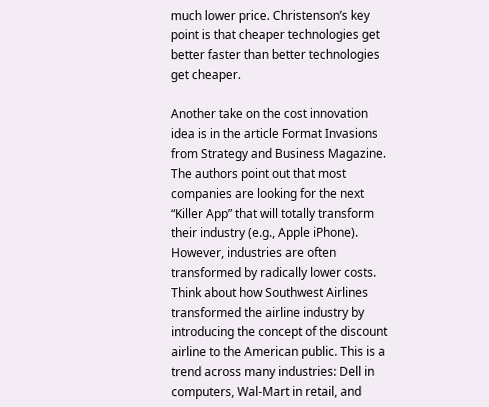much lower price. Christenson’s key point is that cheaper technologies get better faster than better technologies get cheaper.

Another take on the cost innovation idea is in the article Format Invasions from Strategy and Business Magazine. The authors point out that most companies are looking for the next “Killer App” that will totally transform their industry (e.g., Apple iPhone). However, industries are often transformed by radically lower costs. Think about how Southwest Airlines transformed the airline industry by introducing the concept of the discount airline to the American public. This is a trend across many industries: Dell in computers, Wal-Mart in retail, and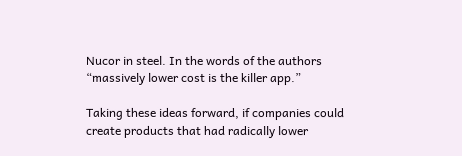Nucor in steel. In the words of the authors “massively lower cost is the killer app.”

Taking these ideas forward, if companies could create products that had radically lower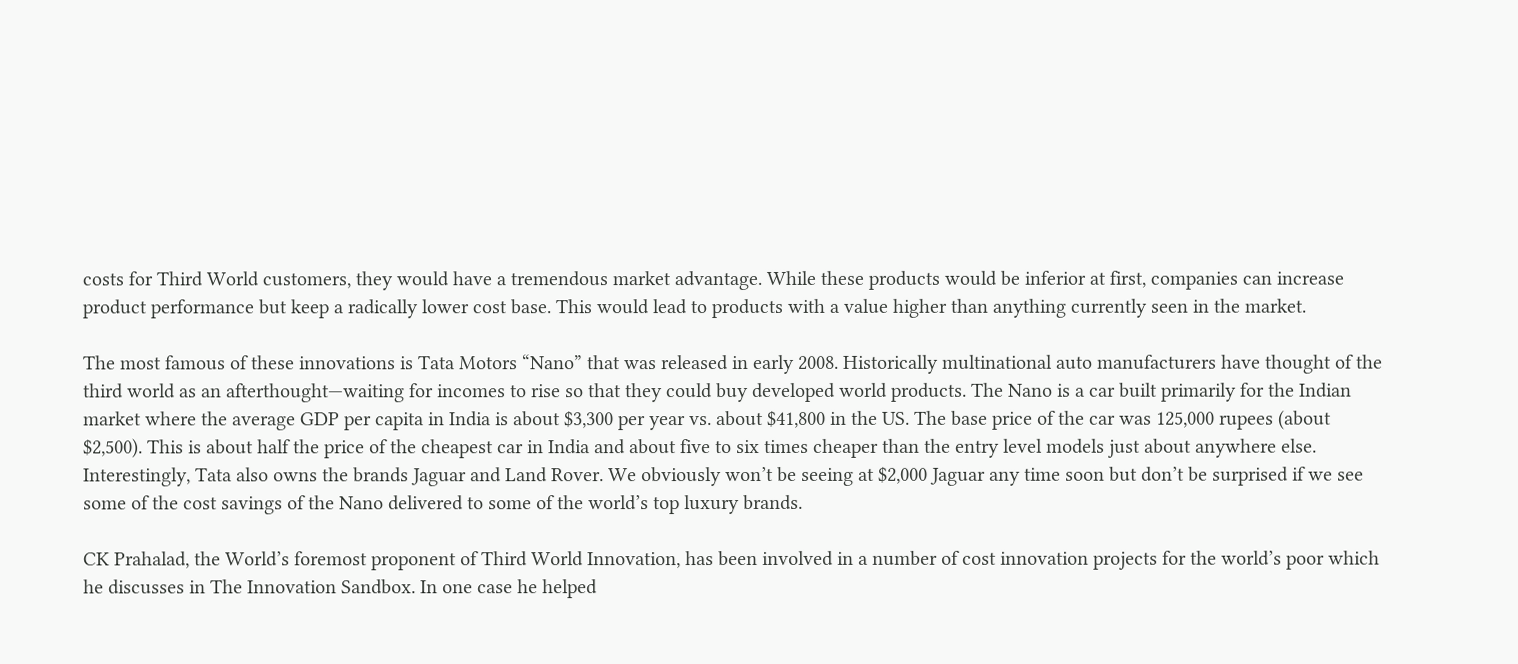costs for Third World customers, they would have a tremendous market advantage. While these products would be inferior at first, companies can increase product performance but keep a radically lower cost base. This would lead to products with a value higher than anything currently seen in the market.

The most famous of these innovations is Tata Motors “Nano” that was released in early 2008. Historically multinational auto manufacturers have thought of the third world as an afterthought—waiting for incomes to rise so that they could buy developed world products. The Nano is a car built primarily for the Indian market where the average GDP per capita in India is about $3,300 per year vs. about $41,800 in the US. The base price of the car was 125,000 rupees (about $2,500). This is about half the price of the cheapest car in India and about five to six times cheaper than the entry level models just about anywhere else. Interestingly, Tata also owns the brands Jaguar and Land Rover. We obviously won’t be seeing at $2,000 Jaguar any time soon but don’t be surprised if we see some of the cost savings of the Nano delivered to some of the world’s top luxury brands.

CK Prahalad, the World’s foremost proponent of Third World Innovation, has been involved in a number of cost innovation projects for the world’s poor which he discusses in The Innovation Sandbox. In one case he helped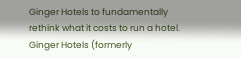Ginger Hotels to fundamentally rethink what it costs to run a hotel. Ginger Hotels (formerly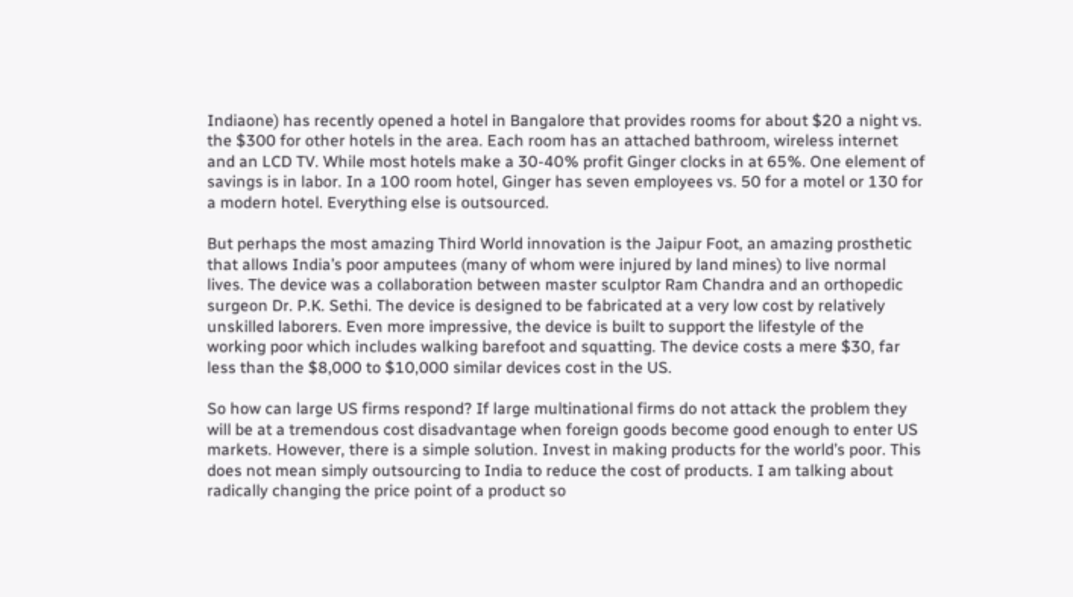Indiaone) has recently opened a hotel in Bangalore that provides rooms for about $20 a night vs. the $300 for other hotels in the area. Each room has an attached bathroom, wireless internet and an LCD TV. While most hotels make a 30-40% profit Ginger clocks in at 65%. One element of savings is in labor. In a 100 room hotel, Ginger has seven employees vs. 50 for a motel or 130 for a modern hotel. Everything else is outsourced.

But perhaps the most amazing Third World innovation is the Jaipur Foot, an amazing prosthetic that allows India’s poor amputees (many of whom were injured by land mines) to live normal lives. The device was a collaboration between master sculptor Ram Chandra and an orthopedic surgeon Dr. P.K. Sethi. The device is designed to be fabricated at a very low cost by relatively unskilled laborers. Even more impressive, the device is built to support the lifestyle of the working poor which includes walking barefoot and squatting. The device costs a mere $30, far less than the $8,000 to $10,000 similar devices cost in the US.

So how can large US firms respond? If large multinational firms do not attack the problem they will be at a tremendous cost disadvantage when foreign goods become good enough to enter US markets. However, there is a simple solution. Invest in making products for the world’s poor. This does not mean simply outsourcing to India to reduce the cost of products. I am talking about radically changing the price point of a product so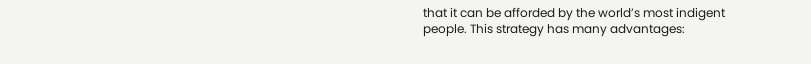that it can be afforded by the world’s most indigent people. This strategy has many advantages: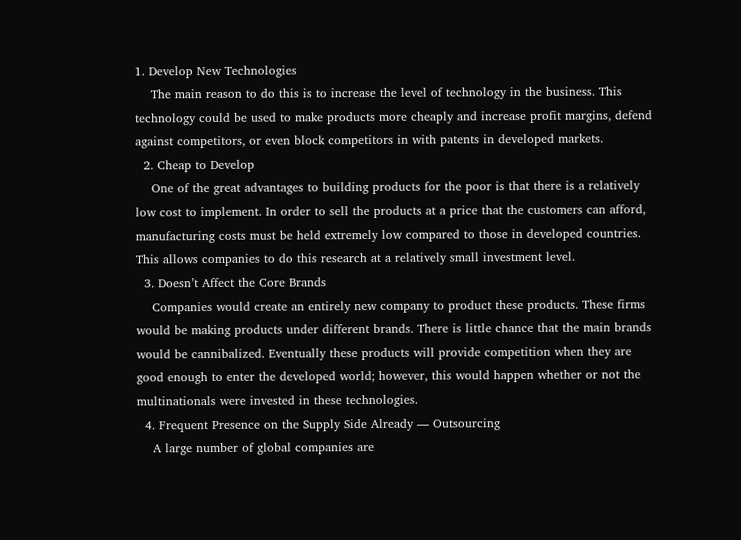1. Develop New Technologies
    The main reason to do this is to increase the level of technology in the business. This technology could be used to make products more cheaply and increase profit margins, defend against competitors, or even block competitors in with patents in developed markets.
  2. Cheap to Develop
    One of the great advantages to building products for the poor is that there is a relatively low cost to implement. In order to sell the products at a price that the customers can afford, manufacturing costs must be held extremely low compared to those in developed countries. This allows companies to do this research at a relatively small investment level.
  3. Doesn’t Affect the Core Brands
    Companies would create an entirely new company to product these products. These firms would be making products under different brands. There is little chance that the main brands would be cannibalized. Eventually these products will provide competition when they are good enough to enter the developed world; however, this would happen whether or not the multinationals were invested in these technologies.
  4. Frequent Presence on the Supply Side Already — Outsourcing
    A large number of global companies are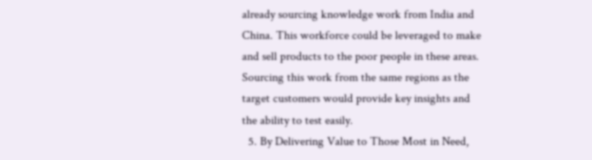already sourcing knowledge work from India and China. This workforce could be leveraged to make and sell products to the poor people in these areas. Sourcing this work from the same regions as the target customers would provide key insights and the ability to test easily.
  5. By Delivering Value to Those Most in Need,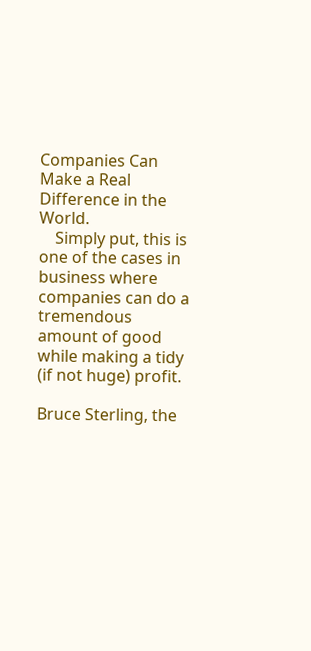Companies Can Make a Real Difference in the World.
    Simply put, this is one of the cases in business where companies can do a tremendous amount of good while making a tidy (if not huge) profit.

Bruce Sterling, the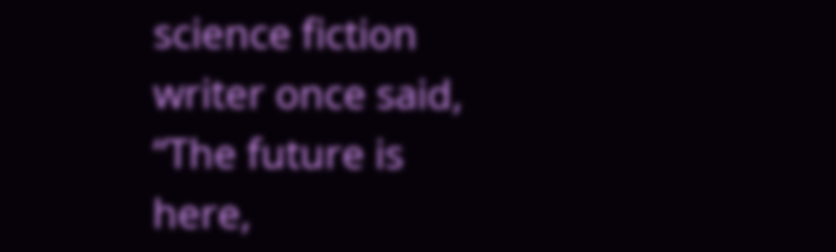science fiction writer once said, “The future is here,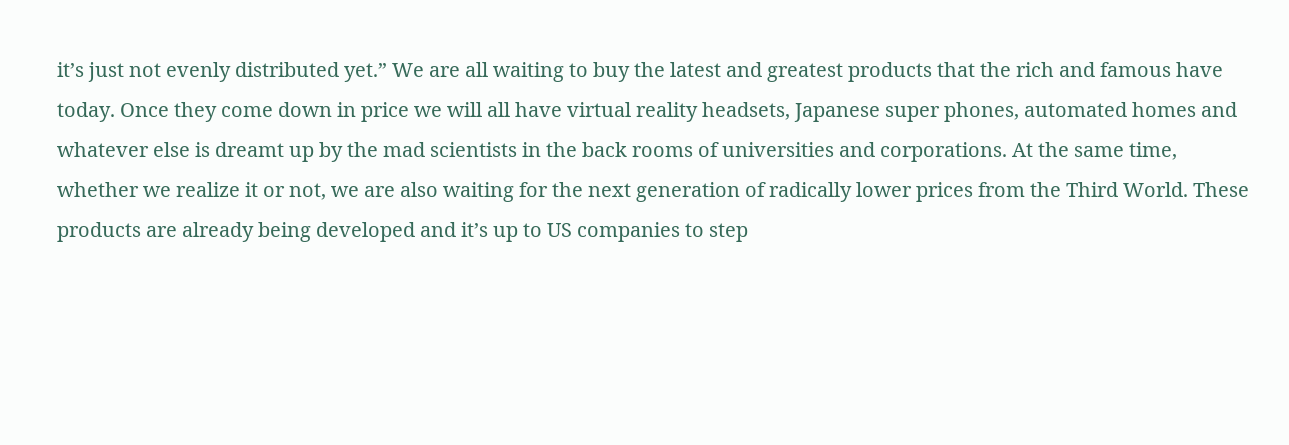it’s just not evenly distributed yet.” We are all waiting to buy the latest and greatest products that the rich and famous have today. Once they come down in price we will all have virtual reality headsets, Japanese super phones, automated homes and whatever else is dreamt up by the mad scientists in the back rooms of universities and corporations. At the same time, whether we realize it or not, we are also waiting for the next generation of radically lower prices from the Third World. These products are already being developed and it’s up to US companies to step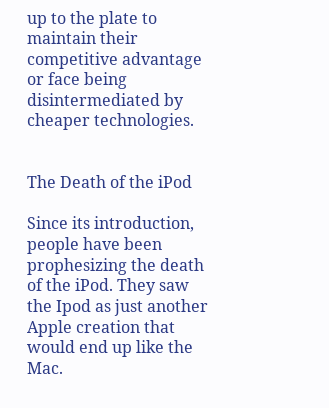up to the plate to maintain their competitive advantage or face being disintermediated by cheaper technologies.


The Death of the iPod

Since its introduction, people have been prophesizing the death of the iPod. They saw the Ipod as just another Apple creation that would end up like the Mac.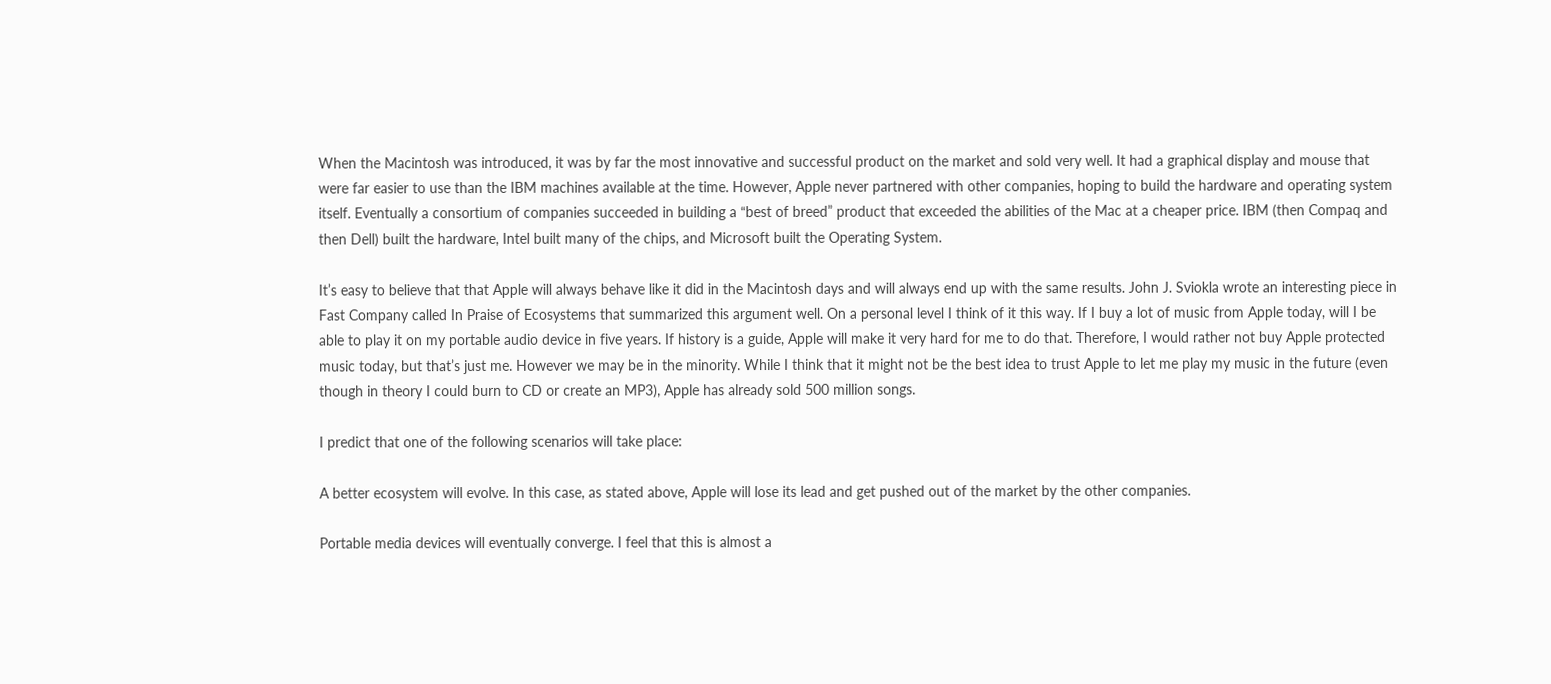When the Macintosh was introduced, it was by far the most innovative and successful product on the market and sold very well. It had a graphical display and mouse that were far easier to use than the IBM machines available at the time. However, Apple never partnered with other companies, hoping to build the hardware and operating system itself. Eventually a consortium of companies succeeded in building a “best of breed” product that exceeded the abilities of the Mac at a cheaper price. IBM (then Compaq and then Dell) built the hardware, Intel built many of the chips, and Microsoft built the Operating System.

It’s easy to believe that that Apple will always behave like it did in the Macintosh days and will always end up with the same results. John J. Sviokla wrote an interesting piece in Fast Company called In Praise of Ecosystems that summarized this argument well. On a personal level I think of it this way. If I buy a lot of music from Apple today, will I be able to play it on my portable audio device in five years. If history is a guide, Apple will make it very hard for me to do that. Therefore, I would rather not buy Apple protected music today, but that’s just me. However we may be in the minority. While I think that it might not be the best idea to trust Apple to let me play my music in the future (even though in theory I could burn to CD or create an MP3), Apple has already sold 500 million songs.

I predict that one of the following scenarios will take place:

A better ecosystem will evolve. In this case, as stated above, Apple will lose its lead and get pushed out of the market by the other companies.

Portable media devices will eventually converge. I feel that this is almost a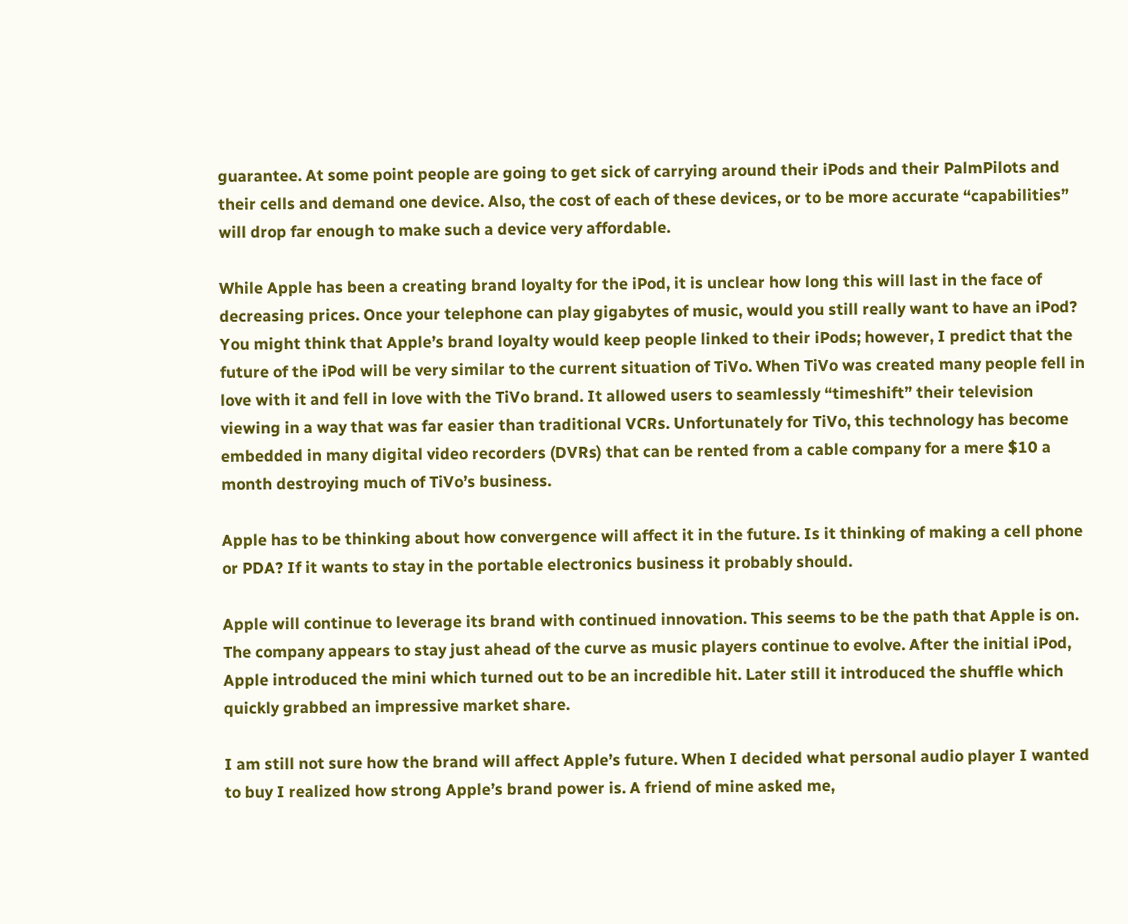guarantee. At some point people are going to get sick of carrying around their iPods and their PalmPilots and their cells and demand one device. Also, the cost of each of these devices, or to be more accurate “capabilities” will drop far enough to make such a device very affordable.

While Apple has been a creating brand loyalty for the iPod, it is unclear how long this will last in the face of decreasing prices. Once your telephone can play gigabytes of music, would you still really want to have an iPod? You might think that Apple’s brand loyalty would keep people linked to their iPods; however, I predict that the future of the iPod will be very similar to the current situation of TiVo. When TiVo was created many people fell in love with it and fell in love with the TiVo brand. It allowed users to seamlessly “timeshift” their television viewing in a way that was far easier than traditional VCRs. Unfortunately for TiVo, this technology has become embedded in many digital video recorders (DVRs) that can be rented from a cable company for a mere $10 a month destroying much of TiVo’s business.

Apple has to be thinking about how convergence will affect it in the future. Is it thinking of making a cell phone or PDA? If it wants to stay in the portable electronics business it probably should.

Apple will continue to leverage its brand with continued innovation. This seems to be the path that Apple is on. The company appears to stay just ahead of the curve as music players continue to evolve. After the initial iPod, Apple introduced the mini which turned out to be an incredible hit. Later still it introduced the shuffle which quickly grabbed an impressive market share.

I am still not sure how the brand will affect Apple’s future. When I decided what personal audio player I wanted to buy I realized how strong Apple’s brand power is. A friend of mine asked me,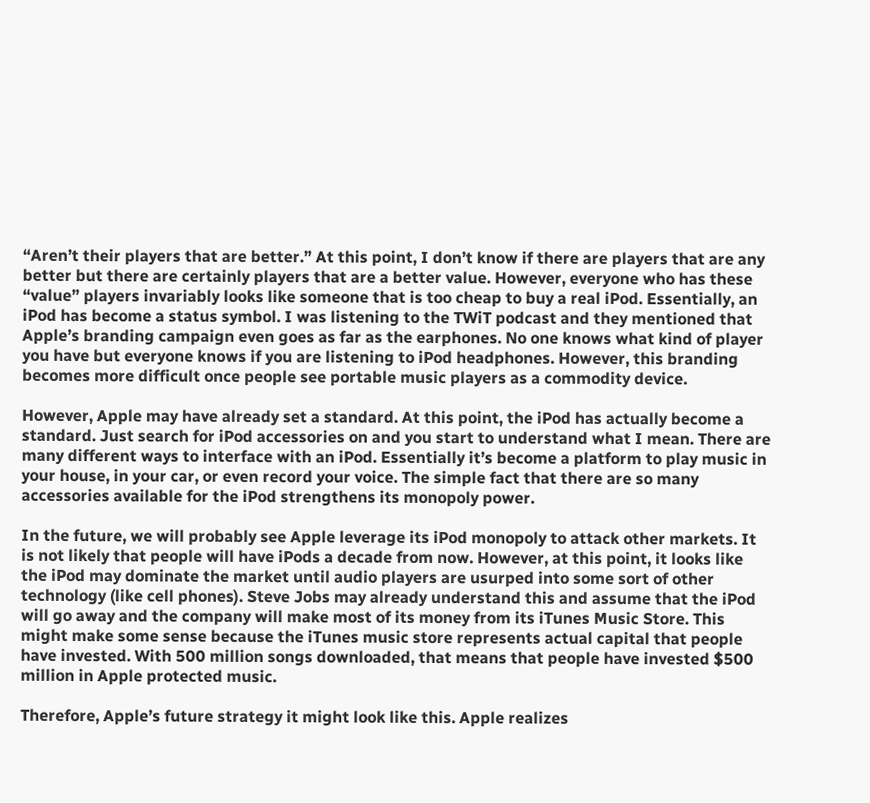“Aren’t their players that are better.” At this point, I don’t know if there are players that are any better but there are certainly players that are a better value. However, everyone who has these “value” players invariably looks like someone that is too cheap to buy a real iPod. Essentially, an iPod has become a status symbol. I was listening to the TWiT podcast and they mentioned that Apple’s branding campaign even goes as far as the earphones. No one knows what kind of player you have but everyone knows if you are listening to iPod headphones. However, this branding becomes more difficult once people see portable music players as a commodity device.

However, Apple may have already set a standard. At this point, the iPod has actually become a standard. Just search for iPod accessories on and you start to understand what I mean. There are many different ways to interface with an iPod. Essentially it’s become a platform to play music in your house, in your car, or even record your voice. The simple fact that there are so many accessories available for the iPod strengthens its monopoly power.

In the future, we will probably see Apple leverage its iPod monopoly to attack other markets. It is not likely that people will have iPods a decade from now. However, at this point, it looks like the iPod may dominate the market until audio players are usurped into some sort of other technology (like cell phones). Steve Jobs may already understand this and assume that the iPod will go away and the company will make most of its money from its iTunes Music Store. This might make some sense because the iTunes music store represents actual capital that people have invested. With 500 million songs downloaded, that means that people have invested $500 million in Apple protected music.

Therefore, Apple’s future strategy it might look like this. Apple realizes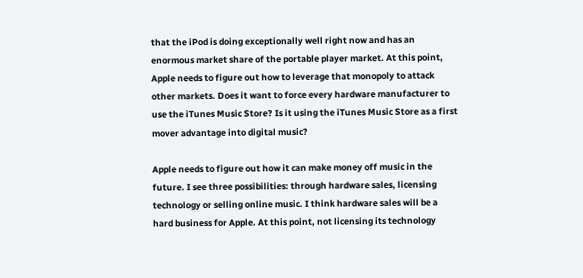that the iPod is doing exceptionally well right now and has an enormous market share of the portable player market. At this point, Apple needs to figure out how to leverage that monopoly to attack other markets. Does it want to force every hardware manufacturer to use the iTunes Music Store? Is it using the iTunes Music Store as a first mover advantage into digital music?

Apple needs to figure out how it can make money off music in the future. I see three possibilities: through hardware sales, licensing technology or selling online music. I think hardware sales will be a hard business for Apple. At this point, not licensing its technology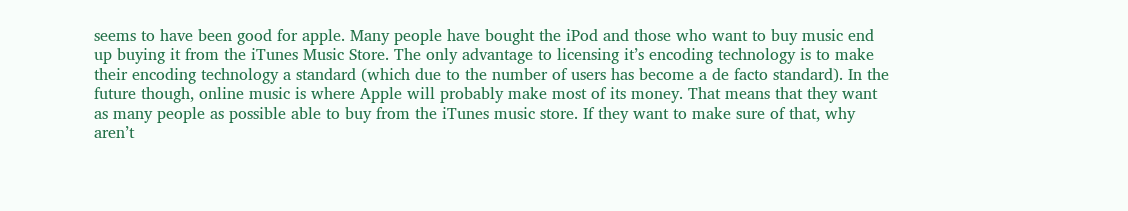seems to have been good for apple. Many people have bought the iPod and those who want to buy music end up buying it from the iTunes Music Store. The only advantage to licensing it’s encoding technology is to make their encoding technology a standard (which due to the number of users has become a de facto standard). In the future though, online music is where Apple will probably make most of its money. That means that they want as many people as possible able to buy from the iTunes music store. If they want to make sure of that, why aren’t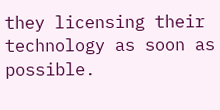they licensing their technology as soon as possible.